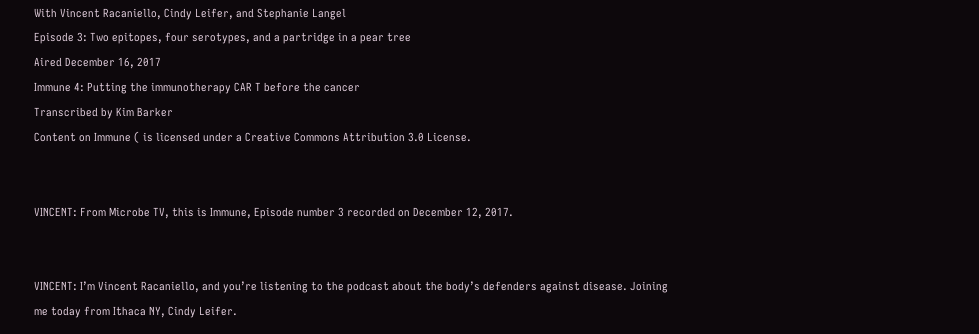With Vincent Racaniello, Cindy Leifer, and Stephanie Langel
Episode 3: Two epitopes, four serotypes, and a partridge in a pear tree
Aired December 16, 2017
Immune 4: Putting the immunotherapy CAR T before the cancer
Transcribed by Kim Barker
Content on Immune ( is licensed under a Creative Commons Attribution 3.0 License.


VINCENT: From Microbe TV, this is Immune, Episode number 3 recorded on December 12, 2017.


VINCENT: I’m Vincent Racaniello, and you’re listening to the podcast about the body’s defenders against disease. Joining me today from Ithaca NY, Cindy Leifer.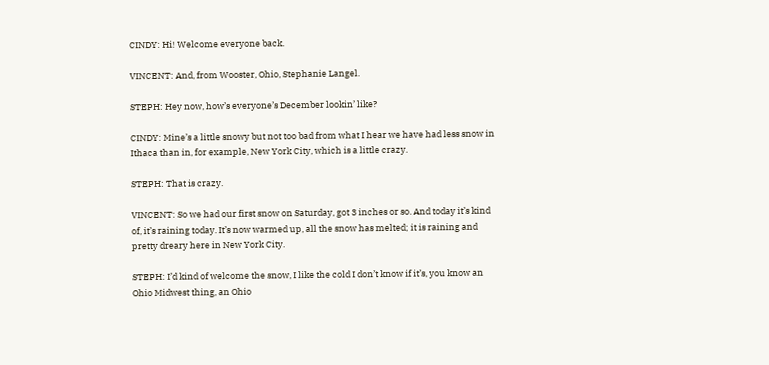CINDY: Hi! Welcome everyone back.

VINCENT: And, from Wooster, Ohio, Stephanie Langel.

STEPH: Hey now, how’s everyone’s December lookin’ like?

CINDY: Mine’s a little snowy but not too bad from what I hear we have had less snow in Ithaca than in, for example, New York City, which is a little crazy.

STEPH: That is crazy.

VINCENT: So we had our first snow on Saturday, got 3 inches or so. And today it’s kind of, it’s raining today. It’s now warmed up, all the snow has melted; it is raining and pretty dreary here in New York City.

STEPH: I’d kind of welcome the snow, I like the cold I don’t know if it’s, you know an Ohio Midwest thing, an Ohio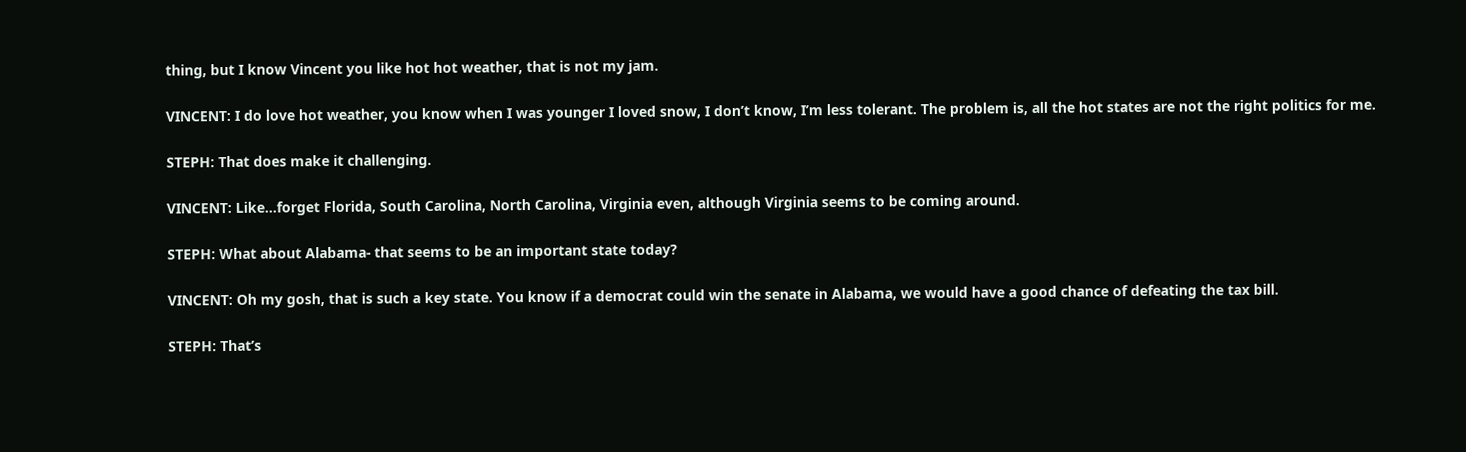thing, but I know Vincent you like hot hot weather, that is not my jam.

VINCENT: I do love hot weather, you know when I was younger I loved snow, I don’t know, I’m less tolerant. The problem is, all the hot states are not the right politics for me.

STEPH: That does make it challenging.

VINCENT: Like…forget Florida, South Carolina, North Carolina, Virginia even, although Virginia seems to be coming around.

STEPH: What about Alabama- that seems to be an important state today?

VINCENT: Oh my gosh, that is such a key state. You know if a democrat could win the senate in Alabama, we would have a good chance of defeating the tax bill.

STEPH: That’s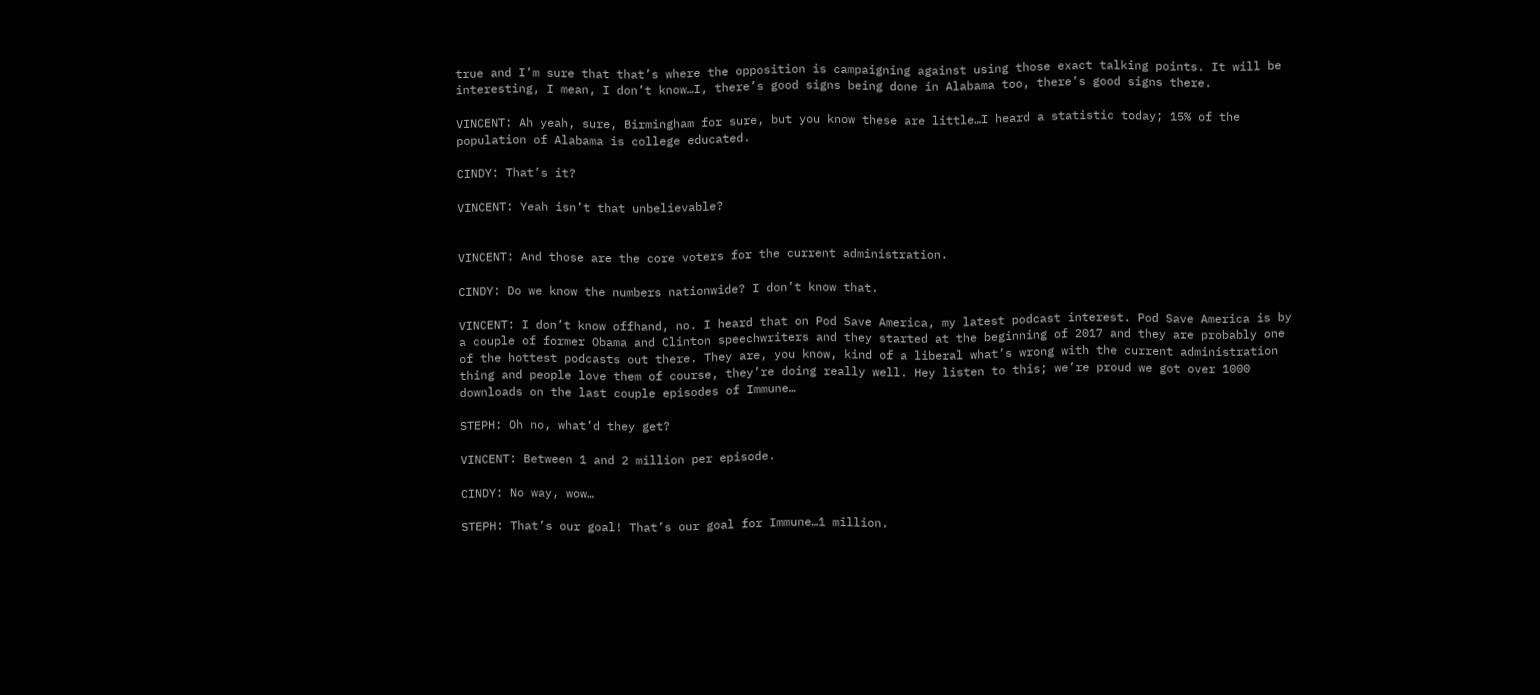true and I’m sure that that’s where the opposition is campaigning against using those exact talking points. It will be interesting, I mean, I don’t know…I, there’s good signs being done in Alabama too, there’s good signs there.

VINCENT: Ah yeah, sure, Birmingham for sure, but you know these are little…I heard a statistic today; 15% of the population of Alabama is college educated.

CINDY: That’s it?

VINCENT: Yeah isn’t that unbelievable?


VINCENT: And those are the core voters for the current administration.

CINDY: Do we know the numbers nationwide? I don’t know that.

VINCENT: I don’t know offhand, no. I heard that on Pod Save America, my latest podcast interest. Pod Save America is by a couple of former Obama and Clinton speechwriters and they started at the beginning of 2017 and they are probably one of the hottest podcasts out there. They are, you know, kind of a liberal what’s wrong with the current administration thing and people love them of course, they’re doing really well. Hey listen to this; we’re proud we got over 1000 downloads on the last couple episodes of Immune…

STEPH: Oh no, what’d they get?

VINCENT: Between 1 and 2 million per episode.

CINDY: No way, wow…

STEPH: That’s our goal! That’s our goal for Immune…1 million.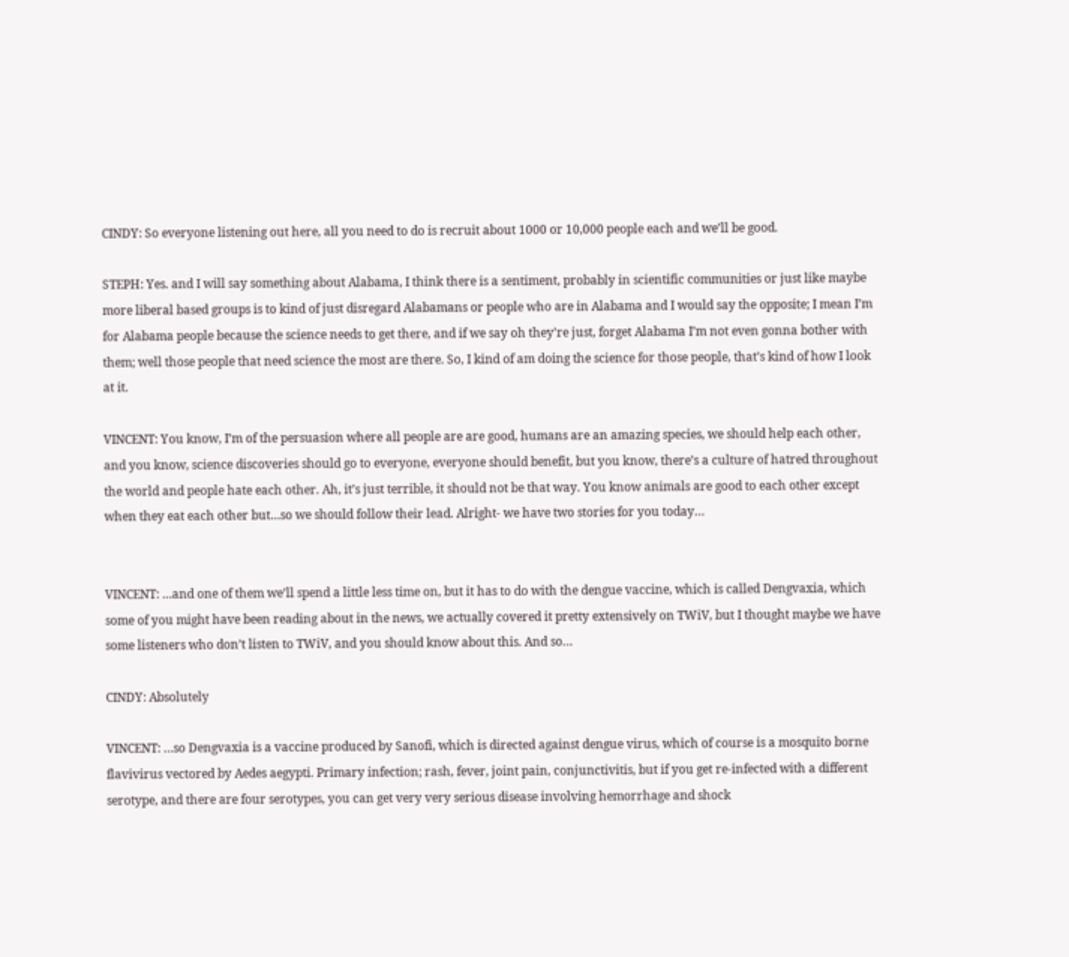CINDY: So everyone listening out here, all you need to do is recruit about 1000 or 10,000 people each and we’ll be good.

STEPH: Yes. and I will say something about Alabama, I think there is a sentiment, probably in scientific communities or just like maybe more liberal based groups is to kind of just disregard Alabamans or people who are in Alabama and I would say the opposite; I mean I’m for Alabama people because the science needs to get there, and if we say oh they’re just, forget Alabama I’m not even gonna bother with them; well those people that need science the most are there. So, I kind of am doing the science for those people, that’s kind of how I look at it.

VINCENT: You know, I’m of the persuasion where all people are are good, humans are an amazing species, we should help each other, and you know, science discoveries should go to everyone, everyone should benefit, but you know, there’s a culture of hatred throughout the world and people hate each other. Ah, it’s just terrible, it should not be that way. You know animals are good to each other except when they eat each other but…so we should follow their lead. Alright- we have two stories for you today…


VINCENT: …and one of them we’ll spend a little less time on, but it has to do with the dengue vaccine, which is called Dengvaxia, which some of you might have been reading about in the news, we actually covered it pretty extensively on TWiV, but I thought maybe we have some listeners who don’t listen to TWiV, and you should know about this. And so…

CINDY: Absolutely

VINCENT: …so Dengvaxia is a vaccine produced by Sanofi, which is directed against dengue virus, which of course is a mosquito borne flavivirus vectored by Aedes aegypti. Primary infection; rash, fever, joint pain, conjunctivitis, but if you get re-infected with a different serotype, and there are four serotypes, you can get very very serious disease involving hemorrhage and shock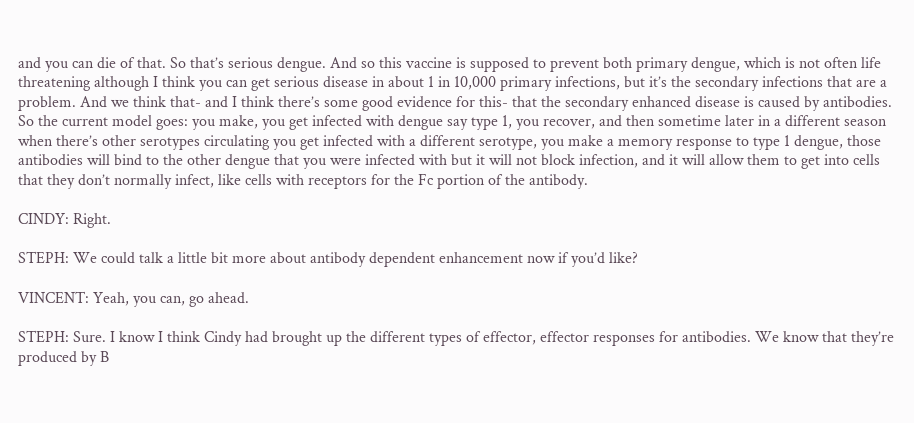and you can die of that. So that’s serious dengue. And so this vaccine is supposed to prevent both primary dengue, which is not often life threatening although I think you can get serious disease in about 1 in 10,000 primary infections, but it’s the secondary infections that are a problem. And we think that- and I think there’s some good evidence for this- that the secondary enhanced disease is caused by antibodies. So the current model goes: you make, you get infected with dengue say type 1, you recover, and then sometime later in a different season when there’s other serotypes circulating you get infected with a different serotype, you make a memory response to type 1 dengue, those antibodies will bind to the other dengue that you were infected with but it will not block infection, and it will allow them to get into cells that they don’t normally infect, like cells with receptors for the Fc portion of the antibody.

CINDY: Right.

STEPH: We could talk a little bit more about antibody dependent enhancement now if you’d like?

VINCENT: Yeah, you can, go ahead.

STEPH: Sure. I know I think Cindy had brought up the different types of effector, effector responses for antibodies. We know that they’re produced by B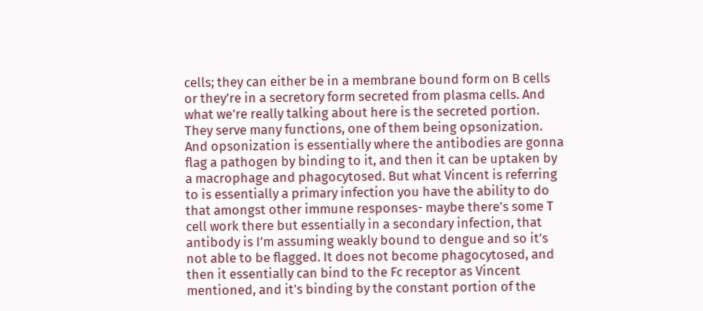cells; they can either be in a membrane bound form on B cells or they’re in a secretory form secreted from plasma cells. And what we’re really talking about here is the secreted portion. They serve many functions, one of them being opsonization. And opsonization is essentially where the antibodies are gonna flag a pathogen by binding to it, and then it can be uptaken by a macrophage and phagocytosed. But what Vincent is referring to is essentially a primary infection you have the ability to do that amongst other immune responses- maybe there’s some T cell work there but essentially in a secondary infection, that antibody is I’m assuming weakly bound to dengue and so it’s not able to be flagged. It does not become phagocytosed, and then it essentially can bind to the Fc receptor as Vincent mentioned, and it’s binding by the constant portion of the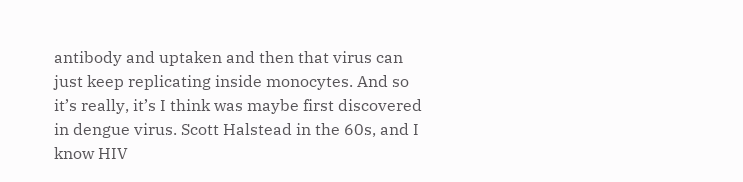antibody and uptaken and then that virus can just keep replicating inside monocytes. And so it’s really, it’s I think was maybe first discovered in dengue virus. Scott Halstead in the 60s, and I know HIV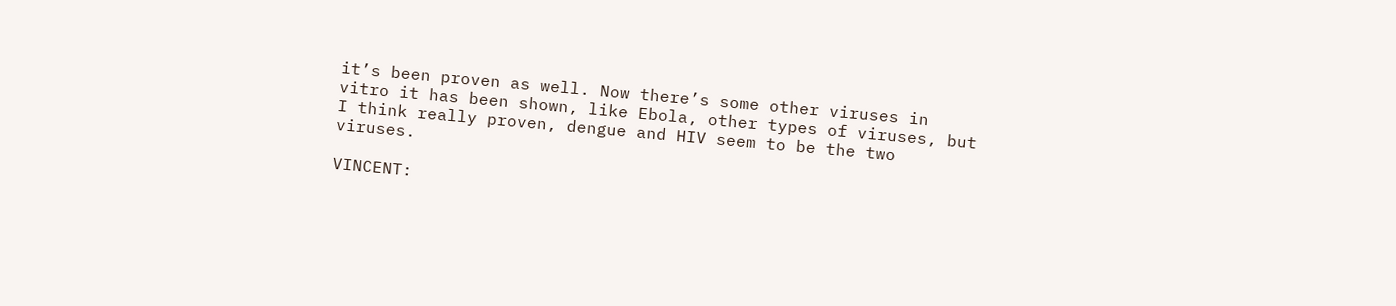it’s been proven as well. Now there’s some other viruses in vitro it has been shown, like Ebola, other types of viruses, but I think really proven, dengue and HIV seem to be the two viruses.

VINCENT: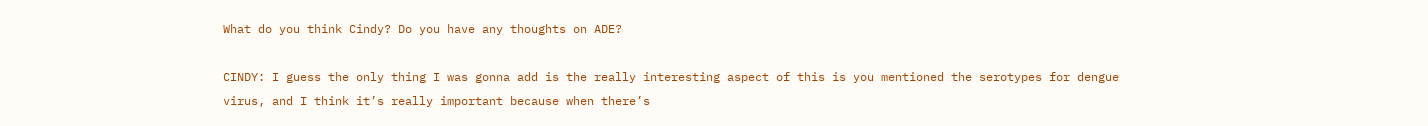What do you think Cindy? Do you have any thoughts on ADE?

CINDY: I guess the only thing I was gonna add is the really interesting aspect of this is you mentioned the serotypes for dengue virus, and I think it’s really important because when there’s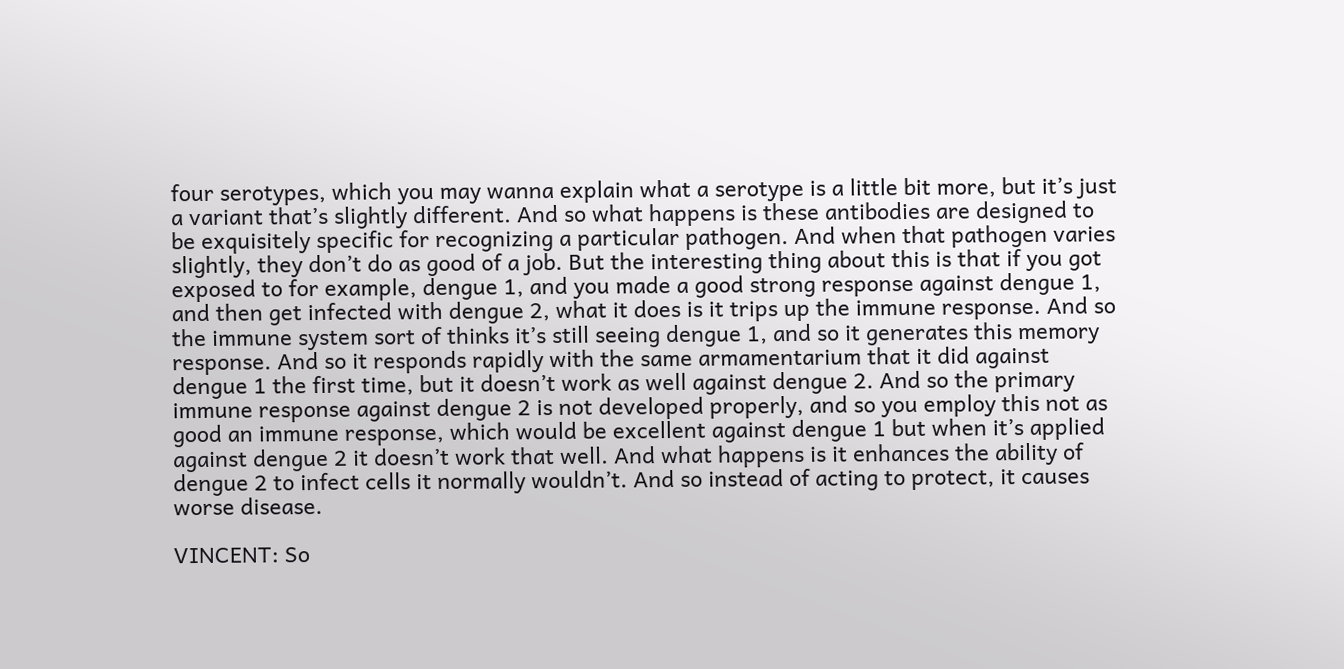four serotypes, which you may wanna explain what a serotype is a little bit more, but it’s just a variant that’s slightly different. And so what happens is these antibodies are designed to be exquisitely specific for recognizing a particular pathogen. And when that pathogen varies slightly, they don’t do as good of a job. But the interesting thing about this is that if you got exposed to for example, dengue 1, and you made a good strong response against dengue 1, and then get infected with dengue 2, what it does is it trips up the immune response. And so the immune system sort of thinks it’s still seeing dengue 1, and so it generates this memory response. And so it responds rapidly with the same armamentarium that it did against dengue 1 the first time, but it doesn’t work as well against dengue 2. And so the primary immune response against dengue 2 is not developed properly, and so you employ this not as good an immune response, which would be excellent against dengue 1 but when it’s applied against dengue 2 it doesn’t work that well. And what happens is it enhances the ability of dengue 2 to infect cells it normally wouldn’t. And so instead of acting to protect, it causes worse disease.

VINCENT: So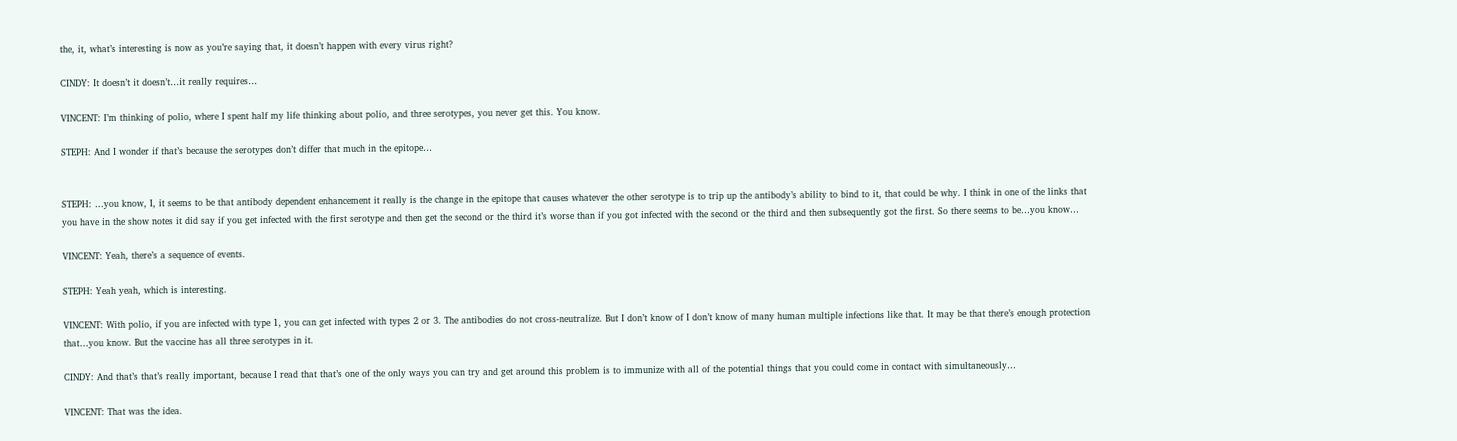the, it, what’s interesting is now as you’re saying that, it doesn’t happen with every virus right?

CINDY: It doesn’t it doesn’t…it really requires…

VINCENT: I’m thinking of polio, where I spent half my life thinking about polio, and three serotypes, you never get this. You know.

STEPH: And I wonder if that’s because the serotypes don’t differ that much in the epitope…


STEPH: …you know, I, it seems to be that antibody dependent enhancement it really is the change in the epitope that causes whatever the other serotype is to trip up the antibody’s ability to bind to it, that could be why. I think in one of the links that you have in the show notes it did say if you get infected with the first serotype and then get the second or the third it’s worse than if you got infected with the second or the third and then subsequently got the first. So there seems to be…you know…

VINCENT: Yeah, there’s a sequence of events.

STEPH: Yeah yeah, which is interesting.

VINCENT: With polio, if you are infected with type 1, you can get infected with types 2 or 3. The antibodies do not cross-neutralize. But I don’t know of I don’t know of many human multiple infections like that. It may be that there’s enough protection that…you know. But the vaccine has all three serotypes in it.

CINDY: And that’s that’s really important, because I read that that’s one of the only ways you can try and get around this problem is to immunize with all of the potential things that you could come in contact with simultaneously…

VINCENT: That was the idea.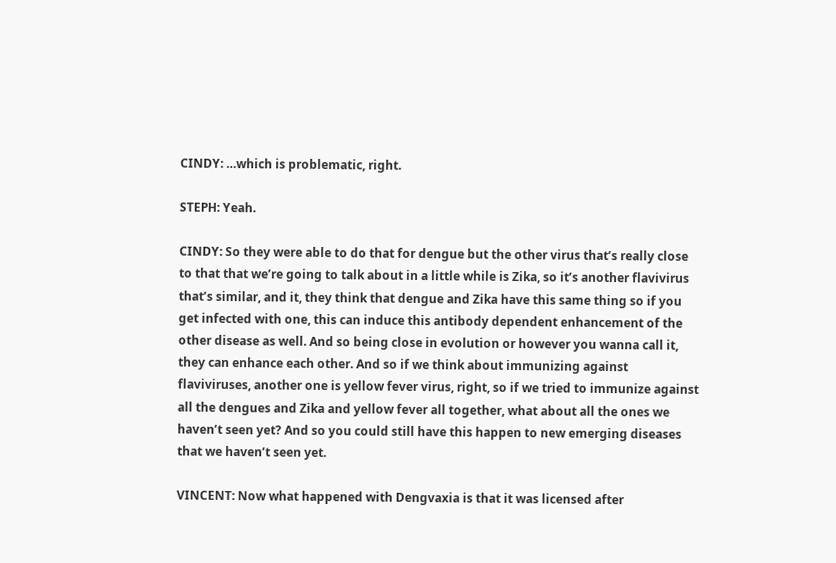CINDY: …which is problematic, right.

STEPH: Yeah.

CINDY: So they were able to do that for dengue but the other virus that’s really close to that that we’re going to talk about in a little while is Zika, so it’s another flavivirus that’s similar, and it, they think that dengue and Zika have this same thing so if you get infected with one, this can induce this antibody dependent enhancement of the other disease as well. And so being close in evolution or however you wanna call it, they can enhance each other. And so if we think about immunizing against flaviviruses, another one is yellow fever virus, right, so if we tried to immunize against all the dengues and Zika and yellow fever all together, what about all the ones we haven’t seen yet? And so you could still have this happen to new emerging diseases that we haven’t seen yet.

VINCENT: Now what happened with Dengvaxia is that it was licensed after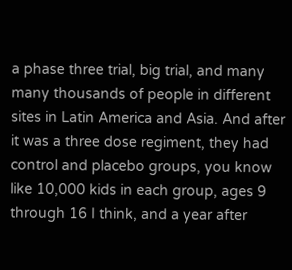a phase three trial, big trial, and many many thousands of people in different sites in Latin America and Asia. And after it was a three dose regiment, they had control and placebo groups, you know like 10,000 kids in each group, ages 9 through 16 I think, and a year after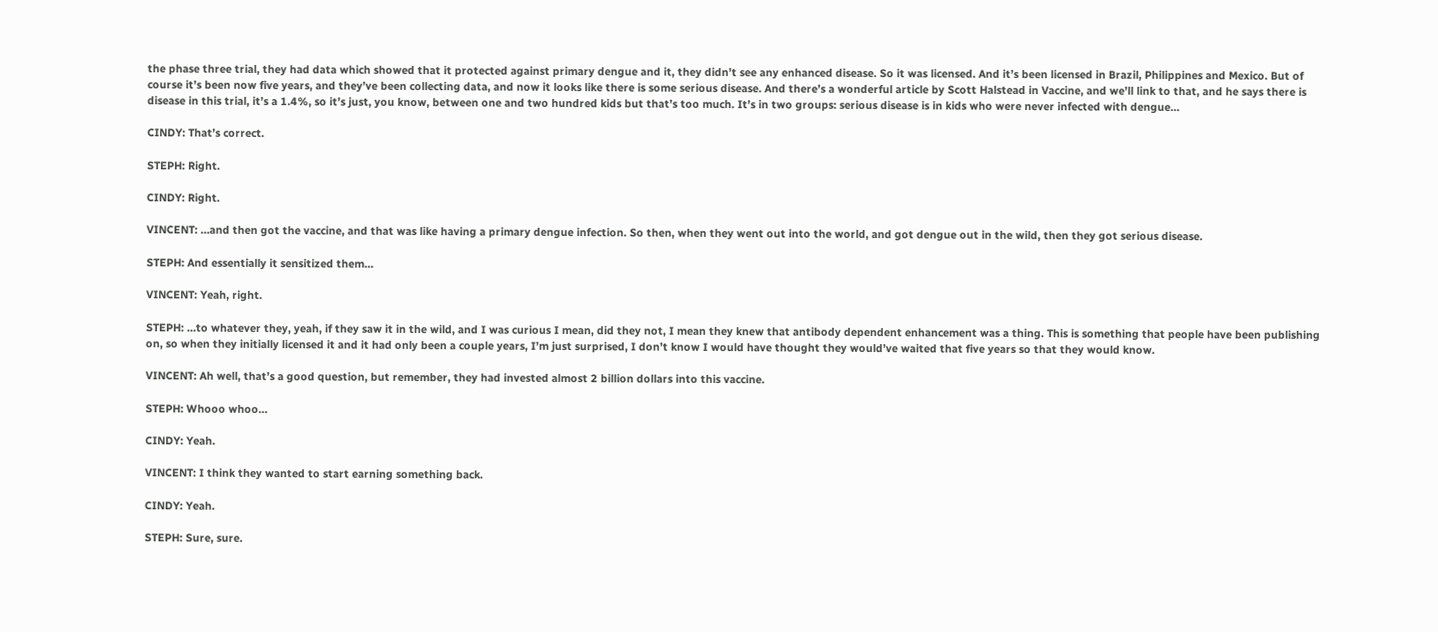the phase three trial, they had data which showed that it protected against primary dengue and it, they didn’t see any enhanced disease. So it was licensed. And it’s been licensed in Brazil, Philippines and Mexico. But of course it’s been now five years, and they’ve been collecting data, and now it looks like there is some serious disease. And there’s a wonderful article by Scott Halstead in Vaccine, and we’ll link to that, and he says there is disease in this trial, it’s a 1.4%, so it’s just, you know, between one and two hundred kids but that’s too much. It’s in two groups: serious disease is in kids who were never infected with dengue…

CINDY: That’s correct.

STEPH: Right.

CINDY: Right.

VINCENT: …and then got the vaccine, and that was like having a primary dengue infection. So then, when they went out into the world, and got dengue out in the wild, then they got serious disease.

STEPH: And essentially it sensitized them…

VINCENT: Yeah, right.

STEPH: …to whatever they, yeah, if they saw it in the wild, and I was curious I mean, did they not, I mean they knew that antibody dependent enhancement was a thing. This is something that people have been publishing on, so when they initially licensed it and it had only been a couple years, I’m just surprised, I don’t know I would have thought they would’ve waited that five years so that they would know.

VINCENT: Ah well, that’s a good question, but remember, they had invested almost 2 billion dollars into this vaccine.

STEPH: Whooo whoo…

CINDY: Yeah.

VINCENT: I think they wanted to start earning something back.

CINDY: Yeah.

STEPH: Sure, sure.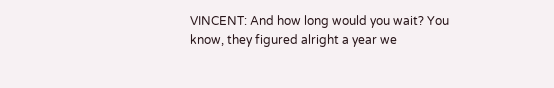VINCENT: And how long would you wait? You know, they figured alright a year we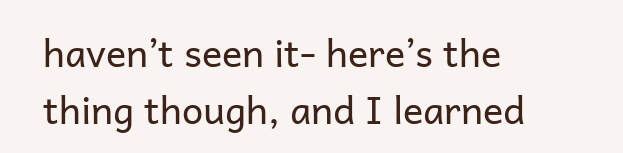haven’t seen it- here’s the thing though, and I learned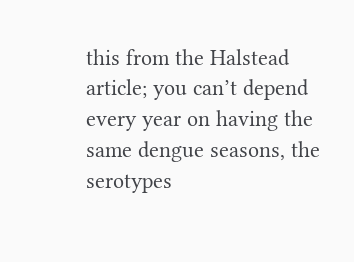this from the Halstead article; you can’t depend every year on having the same dengue seasons, the serotypes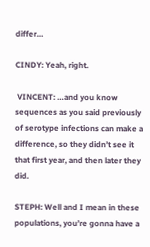differ…

CINDY: Yeah, right.

 VINCENT: …and you know sequences as you said previously of serotype infections can make a difference, so they didn’t see it that first year, and then later they did.

STEPH: Well and I mean in these populations, you’re gonna have a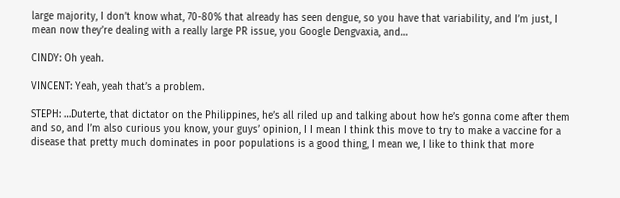large majority, I don’t know what, 70-80% that already has seen dengue, so you have that variability, and I’m just, I mean now they’re dealing with a really large PR issue, you Google Dengvaxia, and…

CINDY: Oh yeah.

VINCENT: Yeah, yeah that’s a problem.

STEPH: …Duterte, that dictator on the Philippines, he’s all riled up and talking about how he’s gonna come after them and so, and I’m also curious you know, your guys’ opinion, I I mean I think this move to try to make a vaccine for a disease that pretty much dominates in poor populations is a good thing, I mean we, I like to think that more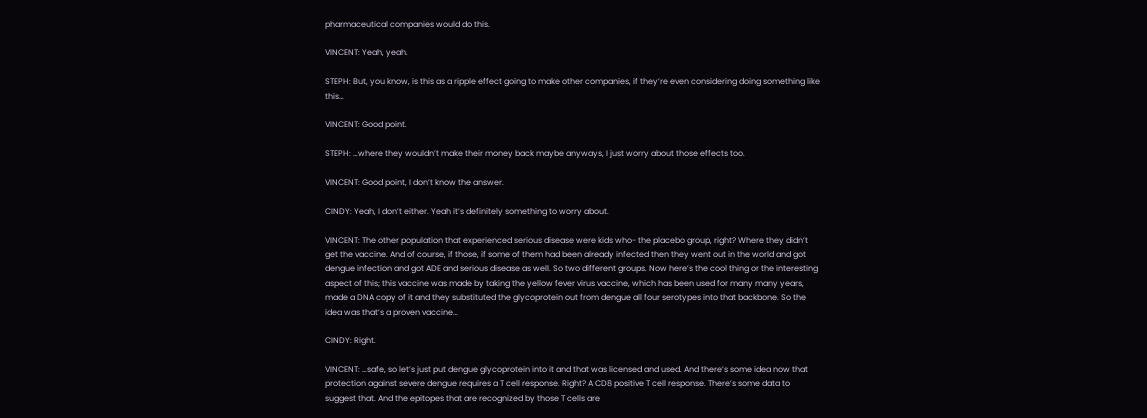pharmaceutical companies would do this.

VINCENT: Yeah, yeah.

STEPH: But, you know, is this as a ripple effect going to make other companies, if they’re even considering doing something like this…

VINCENT: Good point.

STEPH: …where they wouldn’t make their money back maybe anyways, I just worry about those effects too.

VINCENT: Good point, I don’t know the answer.

CINDY: Yeah, I don’t either. Yeah it’s definitely something to worry about.

VINCENT: The other population that experienced serious disease were kids who- the placebo group, right? Where they didn’t get the vaccine. And of course, if those, if some of them had been already infected then they went out in the world and got dengue infection and got ADE and serious disease as well. So two different groups. Now here’s the cool thing or the interesting aspect of this; this vaccine was made by taking the yellow fever virus vaccine, which has been used for many many years, made a DNA copy of it and they substituted the glycoprotein out from dengue all four serotypes into that backbone. So the idea was that’s a proven vaccine…

CINDY: Right.

VINCENT: …safe, so let’s just put dengue glycoprotein into it and that was licensed and used. And there’s some idea now that protection against severe dengue requires a T cell response. Right? A CD8 positive T cell response. There’s some data to suggest that. And the epitopes that are recognized by those T cells are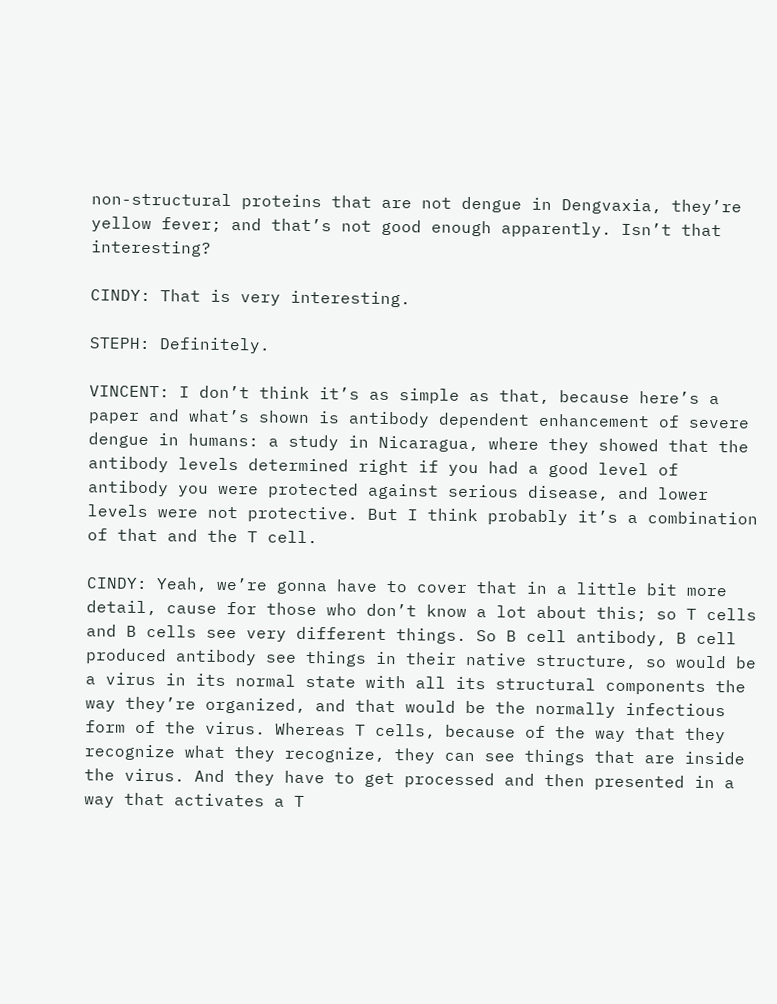non-structural proteins that are not dengue in Dengvaxia, they’re yellow fever; and that’s not good enough apparently. Isn’t that interesting?

CINDY: That is very interesting.

STEPH: Definitely.

VINCENT: I don’t think it’s as simple as that, because here’s a paper and what’s shown is antibody dependent enhancement of severe dengue in humans: a study in Nicaragua, where they showed that the antibody levels determined right if you had a good level of antibody you were protected against serious disease, and lower levels were not protective. But I think probably it’s a combination of that and the T cell.

CINDY: Yeah, we’re gonna have to cover that in a little bit more detail, cause for those who don’t know a lot about this; so T cells and B cells see very different things. So B cell antibody, B cell produced antibody see things in their native structure, so would be a virus in its normal state with all its structural components the way they’re organized, and that would be the normally infectious form of the virus. Whereas T cells, because of the way that they recognize what they recognize, they can see things that are inside the virus. And they have to get processed and then presented in a way that activates a T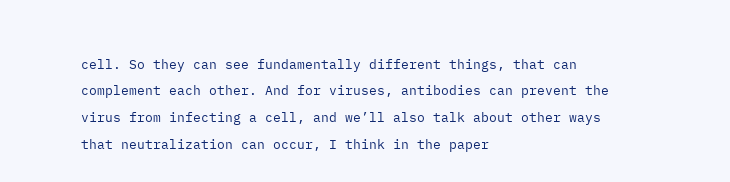cell. So they can see fundamentally different things, that can complement each other. And for viruses, antibodies can prevent the virus from infecting a cell, and we’ll also talk about other ways that neutralization can occur, I think in the paper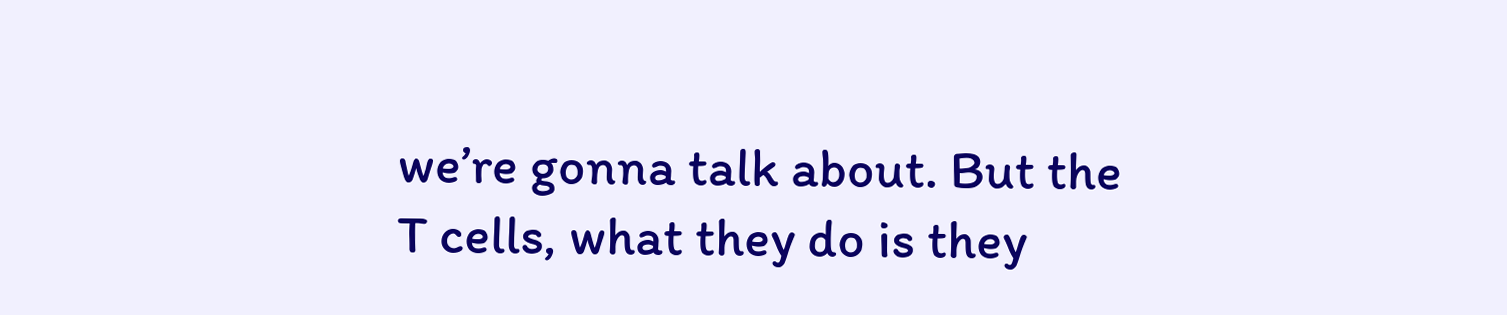we’re gonna talk about. But the T cells, what they do is they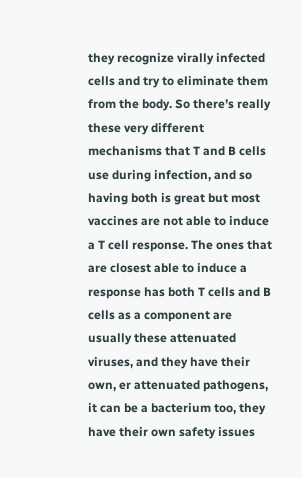they recognize virally infected cells and try to eliminate them from the body. So there’s really these very different mechanisms that T and B cells use during infection, and so having both is great but most vaccines are not able to induce a T cell response. The ones that are closest able to induce a response has both T cells and B cells as a component are usually these attenuated viruses, and they have their own, er attenuated pathogens, it can be a bacterium too, they have their own safety issues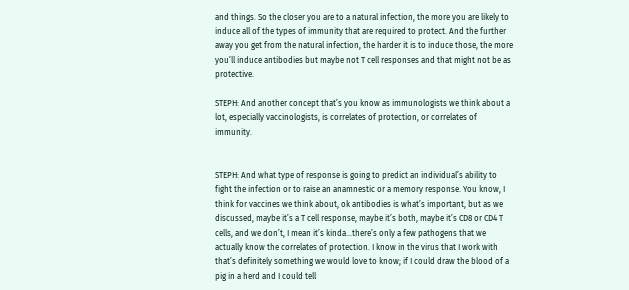and things. So the closer you are to a natural infection, the more you are likely to induce all of the types of immunity that are required to protect. And the further away you get from the natural infection, the harder it is to induce those, the more you’ll induce antibodies but maybe not T cell responses and that might not be as protective.

STEPH: And another concept that’s you know as immunologists we think about a lot, especially vaccinologists, is correlates of protection, or correlates of immunity.


STEPH: And what type of response is going to predict an individual’s ability to fight the infection or to raise an anamnestic or a memory response. You know, I think for vaccines we think about, ok antibodies is what’s important, but as we discussed, maybe it’s a T cell response, maybe it’s both, maybe it’s CD8 or CD4 T cells, and we don’t, I mean it’s kinda…there’s only a few pathogens that we actually know the correlates of protection. I know in the virus that I work with that’s definitely something we would love to know; if I could draw the blood of a pig in a herd and I could tell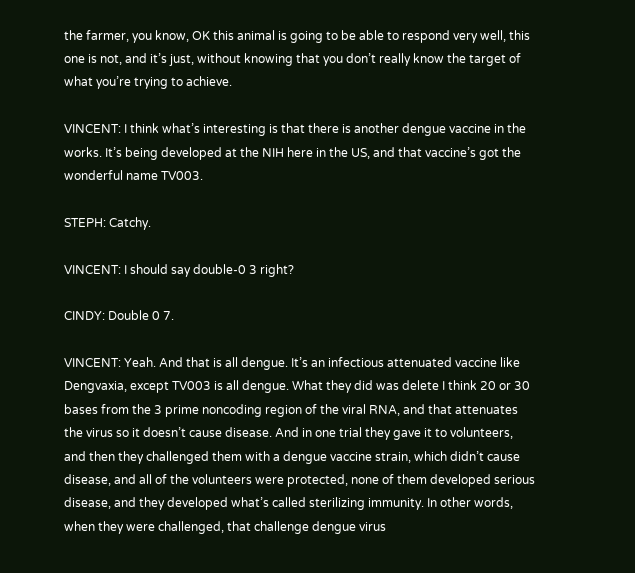the farmer, you know, OK this animal is going to be able to respond very well, this one is not, and it’s just, without knowing that you don’t really know the target of what you’re trying to achieve.

VINCENT: I think what’s interesting is that there is another dengue vaccine in the works. It’s being developed at the NIH here in the US, and that vaccine’s got the wonderful name TV003.

STEPH: Catchy.

VINCENT: I should say double-0 3 right?

CINDY: Double 0 7.

VINCENT: Yeah. And that is all dengue. It’s an infectious attenuated vaccine like Dengvaxia, except TV003 is all dengue. What they did was delete I think 20 or 30 bases from the 3 prime noncoding region of the viral RNA, and that attenuates the virus so it doesn’t cause disease. And in one trial they gave it to volunteers, and then they challenged them with a dengue vaccine strain, which didn’t cause disease, and all of the volunteers were protected, none of them developed serious disease, and they developed what’s called sterilizing immunity. In other words, when they were challenged, that challenge dengue virus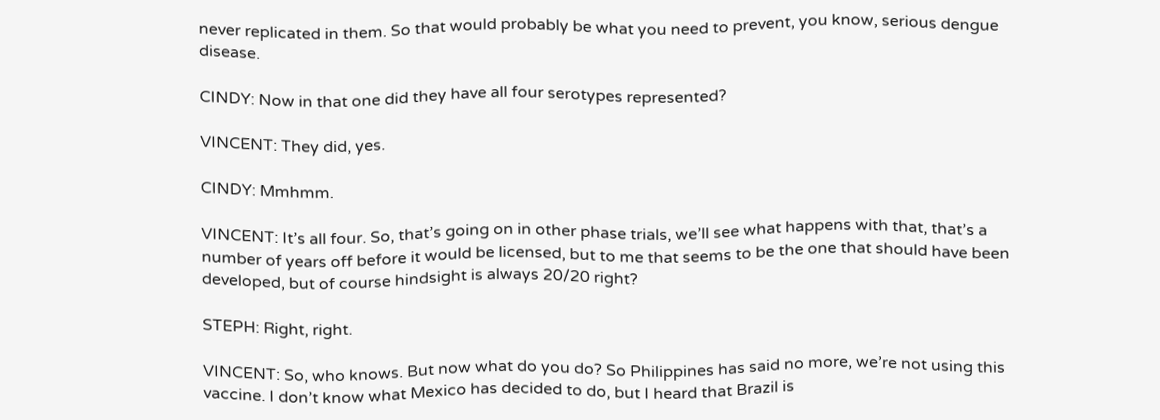never replicated in them. So that would probably be what you need to prevent, you know, serious dengue disease.

CINDY: Now in that one did they have all four serotypes represented?

VINCENT: They did, yes.

CINDY: Mmhmm.

VINCENT: It’s all four. So, that’s going on in other phase trials, we’ll see what happens with that, that’s a number of years off before it would be licensed, but to me that seems to be the one that should have been developed, but of course hindsight is always 20/20 right?

STEPH: Right, right.

VINCENT: So, who knows. But now what do you do? So Philippines has said no more, we’re not using this vaccine. I don’t know what Mexico has decided to do, but I heard that Brazil is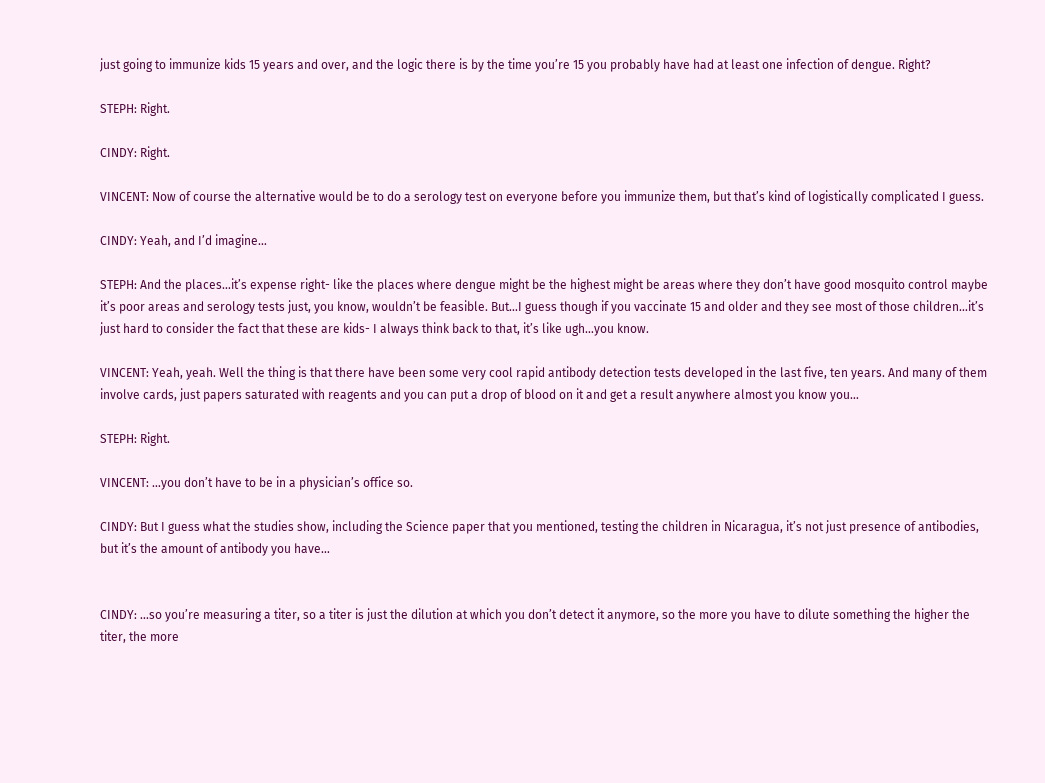just going to immunize kids 15 years and over, and the logic there is by the time you’re 15 you probably have had at least one infection of dengue. Right?

STEPH: Right.

CINDY: Right.

VINCENT: Now of course the alternative would be to do a serology test on everyone before you immunize them, but that’s kind of logistically complicated I guess.

CINDY: Yeah, and I’d imagine…

STEPH: And the places…it’s expense right- like the places where dengue might be the highest might be areas where they don’t have good mosquito control maybe it’s poor areas and serology tests just, you know, wouldn’t be feasible. But…I guess though if you vaccinate 15 and older and they see most of those children…it’s just hard to consider the fact that these are kids- I always think back to that, it’s like ugh…you know.

VINCENT: Yeah, yeah. Well the thing is that there have been some very cool rapid antibody detection tests developed in the last five, ten years. And many of them involve cards, just papers saturated with reagents and you can put a drop of blood on it and get a result anywhere almost you know you…

STEPH: Right.

VINCENT: …you don’t have to be in a physician’s office so.

CINDY: But I guess what the studies show, including the Science paper that you mentioned, testing the children in Nicaragua, it’s not just presence of antibodies, but it’s the amount of antibody you have…


CINDY: …so you’re measuring a titer, so a titer is just the dilution at which you don’t detect it anymore, so the more you have to dilute something the higher the titer, the more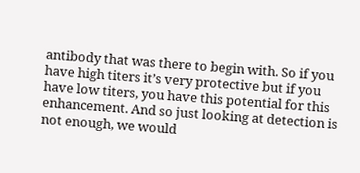antibody that was there to begin with. So if you have high titers it’s very protective but if you have low titers, you have this potential for this enhancement. And so just looking at detection is not enough, we would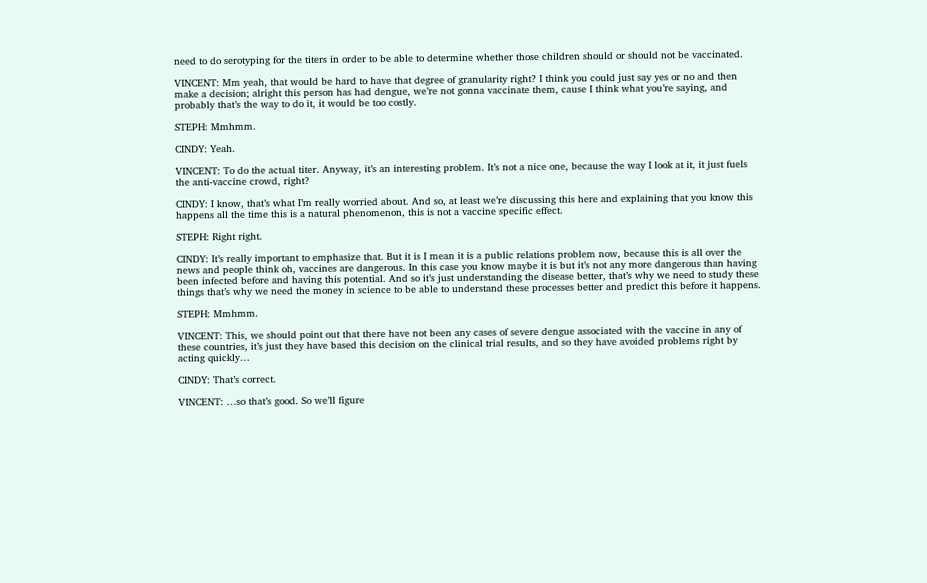need to do serotyping for the titers in order to be able to determine whether those children should or should not be vaccinated.

VINCENT: Mm yeah, that would be hard to have that degree of granularity right? I think you could just say yes or no and then make a decision; alright this person has had dengue, we’re not gonna vaccinate them, cause I think what you’re saying, and probably that’s the way to do it, it would be too costly.

STEPH: Mmhmm.

CINDY: Yeah.

VINCENT: To do the actual titer. Anyway, it’s an interesting problem. It’s not a nice one, because the way I look at it, it just fuels the anti-vaccine crowd, right?

CINDY: I know, that’s what I’m really worried about. And so, at least we’re discussing this here and explaining that you know this happens all the time this is a natural phenomenon, this is not a vaccine specific effect.

STEPH: Right right.

CINDY: It’s really important to emphasize that. But it is I mean it is a public relations problem now, because this is all over the news and people think oh, vaccines are dangerous. In this case you know maybe it is but it’s not any more dangerous than having been infected before and having this potential. And so it’s just understanding the disease better, that’s why we need to study these things that’s why we need the money in science to be able to understand these processes better and predict this before it happens.

STEPH: Mmhmm.

VINCENT: This, we should point out that there have not been any cases of severe dengue associated with the vaccine in any of these countries, it’s just they have based this decision on the clinical trial results, and so they have avoided problems right by acting quickly…

CINDY: That’s correct.

VINCENT: …so that’s good. So we’ll figure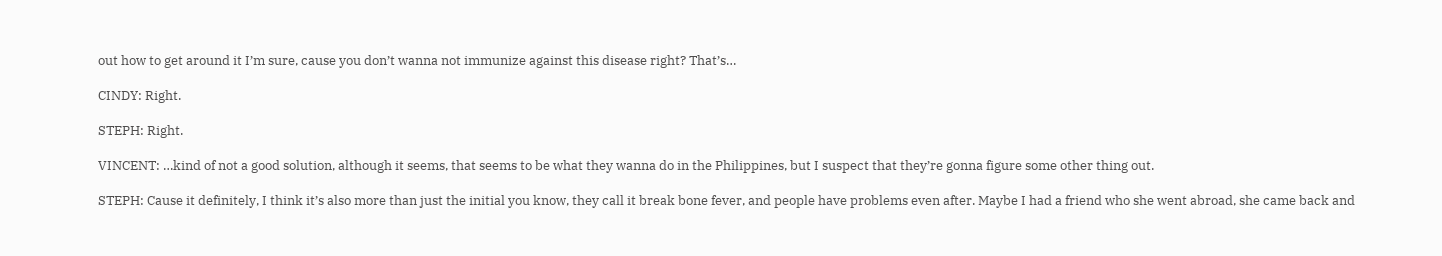out how to get around it I’m sure, cause you don’t wanna not immunize against this disease right? That’s…

CINDY: Right.

STEPH: Right.

VINCENT: …kind of not a good solution, although it seems, that seems to be what they wanna do in the Philippines, but I suspect that they’re gonna figure some other thing out.

STEPH: Cause it definitely, I think it’s also more than just the initial you know, they call it break bone fever, and people have problems even after. Maybe I had a friend who she went abroad, she came back and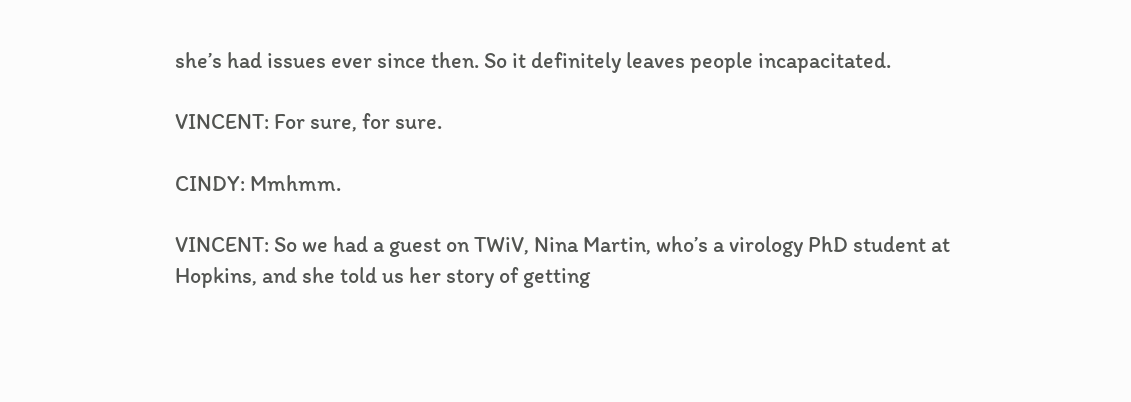she’s had issues ever since then. So it definitely leaves people incapacitated.

VINCENT: For sure, for sure.

CINDY: Mmhmm.

VINCENT: So we had a guest on TWiV, Nina Martin, who’s a virology PhD student at Hopkins, and she told us her story of getting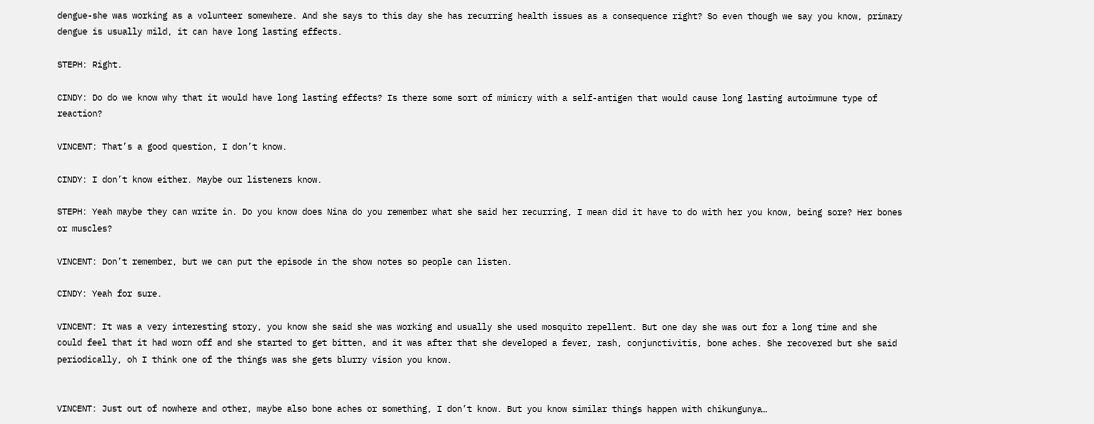dengue-she was working as a volunteer somewhere. And she says to this day she has recurring health issues as a consequence right? So even though we say you know, primary dengue is usually mild, it can have long lasting effects.

STEPH: Right.

CINDY: Do do we know why that it would have long lasting effects? Is there some sort of mimicry with a self-antigen that would cause long lasting autoimmune type of reaction?

VINCENT: That’s a good question, I don’t know.

CINDY: I don’t know either. Maybe our listeners know.

STEPH: Yeah maybe they can write in. Do you know does Nina do you remember what she said her recurring, I mean did it have to do with her you know, being sore? Her bones or muscles?

VINCENT: Don’t remember, but we can put the episode in the show notes so people can listen.

CINDY: Yeah for sure.

VINCENT: It was a very interesting story, you know she said she was working and usually she used mosquito repellent. But one day she was out for a long time and she could feel that it had worn off and she started to get bitten, and it was after that she developed a fever, rash, conjunctivitis, bone aches. She recovered but she said periodically, oh I think one of the things was she gets blurry vision you know.


VINCENT: Just out of nowhere and other, maybe also bone aches or something, I don’t know. But you know similar things happen with chikungunya…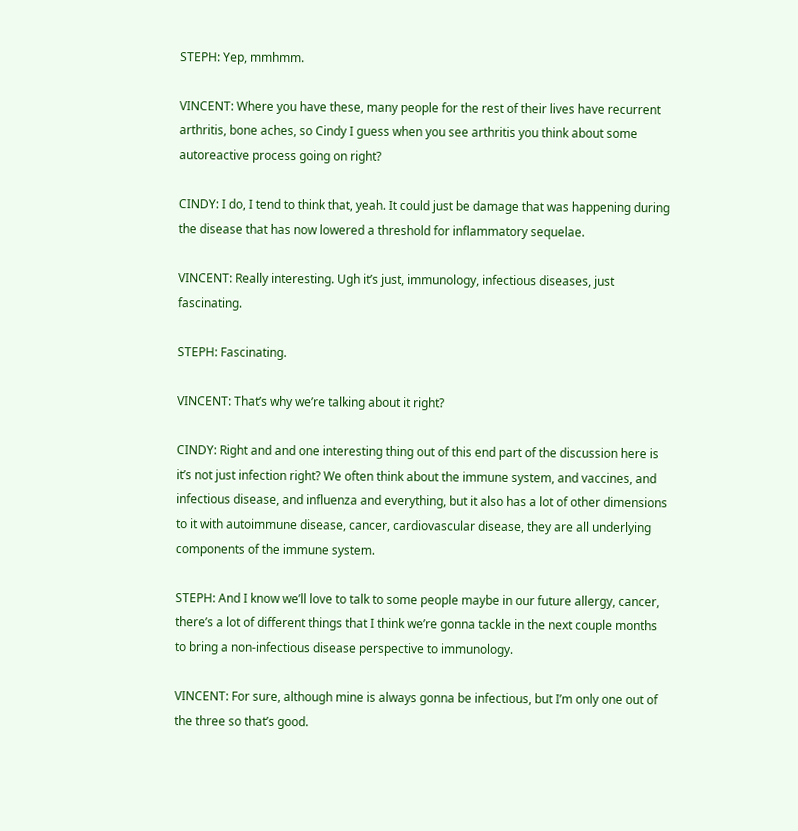STEPH: Yep, mmhmm.

VINCENT: Where you have these, many people for the rest of their lives have recurrent arthritis, bone aches, so Cindy I guess when you see arthritis you think about some autoreactive process going on right?

CINDY: I do, I tend to think that, yeah. It could just be damage that was happening during the disease that has now lowered a threshold for inflammatory sequelae.

VINCENT: Really interesting. Ugh it’s just, immunology, infectious diseases, just fascinating.

STEPH: Fascinating.

VINCENT: That’s why we’re talking about it right?

CINDY: Right and and one interesting thing out of this end part of the discussion here is it’s not just infection right? We often think about the immune system, and vaccines, and infectious disease, and influenza and everything, but it also has a lot of other dimensions to it with autoimmune disease, cancer, cardiovascular disease, they are all underlying components of the immune system.

STEPH: And I know we’ll love to talk to some people maybe in our future allergy, cancer, there’s a lot of different things that I think we’re gonna tackle in the next couple months to bring a non-infectious disease perspective to immunology.

VINCENT: For sure, although mine is always gonna be infectious, but I’m only one out of the three so that’s good.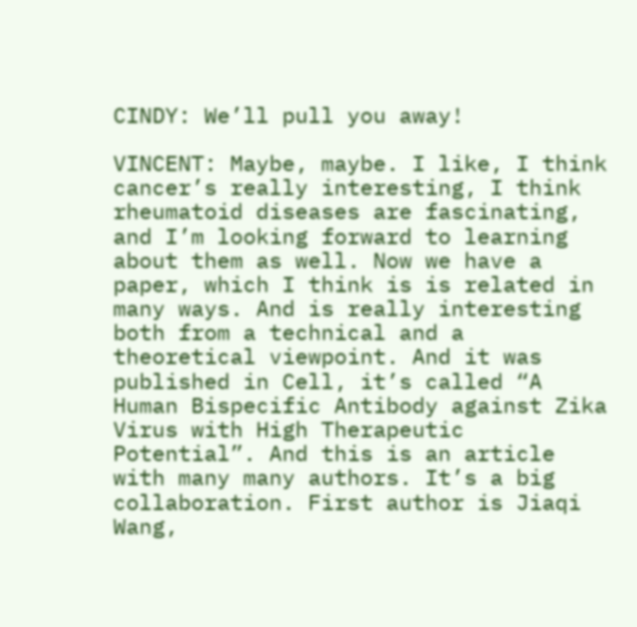CINDY: We’ll pull you away!

VINCENT: Maybe, maybe. I like, I think cancer’s really interesting, I think rheumatoid diseases are fascinating, and I’m looking forward to learning about them as well. Now we have a paper, which I think is is related in many ways. And is really interesting both from a technical and a theoretical viewpoint. And it was published in Cell, it’s called “A Human Bispecific Antibody against Zika Virus with High Therapeutic Potential”. And this is an article with many many authors. It’s a big collaboration. First author is Jiaqi Wang,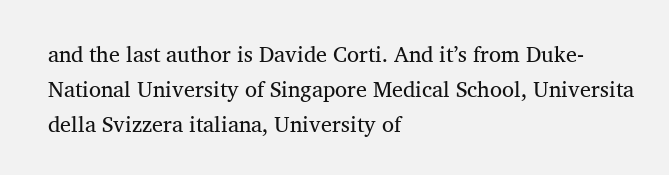and the last author is Davide Corti. And it’s from Duke-National University of Singapore Medical School, Universita della Svizzera italiana, University of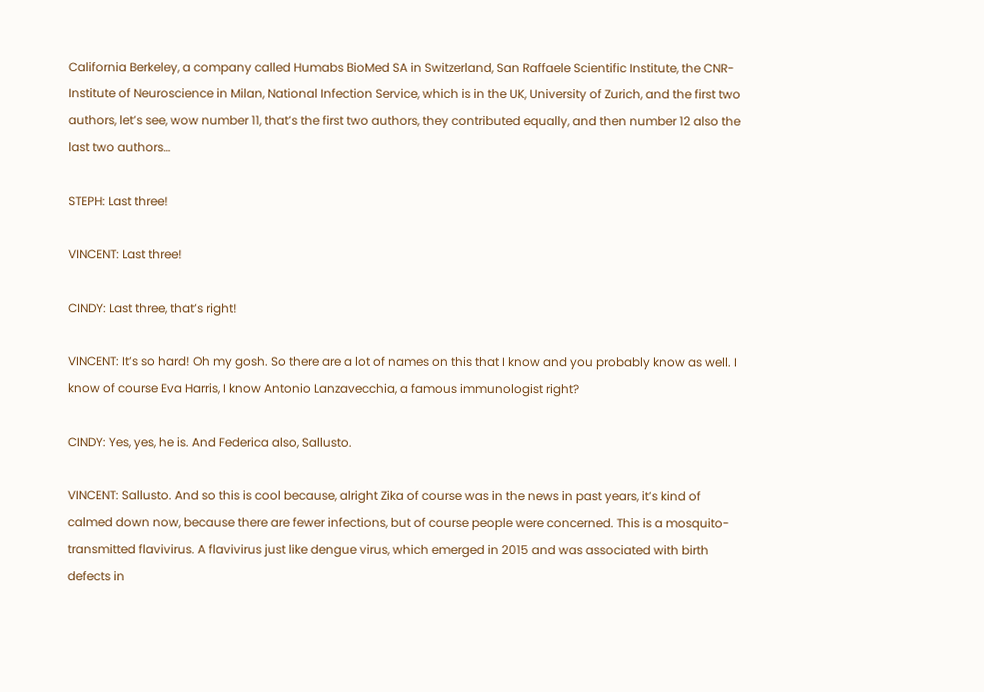California Berkeley, a company called Humabs BioMed SA in Switzerland, San Raffaele Scientific Institute, the CNR-Institute of Neuroscience in Milan, National Infection Service, which is in the UK, University of Zurich, and the first two authors, let’s see, wow number 11, that’s the first two authors, they contributed equally, and then number 12 also the last two authors…

STEPH: Last three!

VINCENT: Last three!

CINDY: Last three, that’s right!

VINCENT: It’s so hard! Oh my gosh. So there are a lot of names on this that I know and you probably know as well. I know of course Eva Harris, I know Antonio Lanzavecchia, a famous immunologist right?

CINDY: Yes, yes, he is. And Federica also, Sallusto.

VINCENT: Sallusto. And so this is cool because, alright Zika of course was in the news in past years, it’s kind of calmed down now, because there are fewer infections, but of course people were concerned. This is a mosquito-transmitted flavivirus. A flavivirus just like dengue virus, which emerged in 2015 and was associated with birth defects in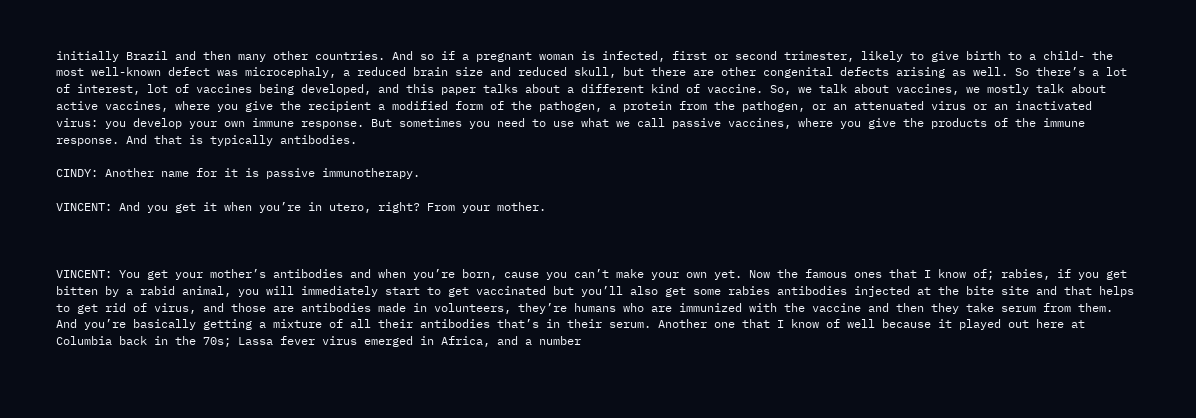initially Brazil and then many other countries. And so if a pregnant woman is infected, first or second trimester, likely to give birth to a child- the most well-known defect was microcephaly, a reduced brain size and reduced skull, but there are other congenital defects arising as well. So there’s a lot of interest, lot of vaccines being developed, and this paper talks about a different kind of vaccine. So, we talk about vaccines, we mostly talk about active vaccines, where you give the recipient a modified form of the pathogen, a protein from the pathogen, or an attenuated virus or an inactivated virus: you develop your own immune response. But sometimes you need to use what we call passive vaccines, where you give the products of the immune response. And that is typically antibodies.

CINDY: Another name for it is passive immunotherapy.

VINCENT: And you get it when you’re in utero, right? From your mother.



VINCENT: You get your mother’s antibodies and when you’re born, cause you can’t make your own yet. Now the famous ones that I know of; rabies, if you get bitten by a rabid animal, you will immediately start to get vaccinated but you’ll also get some rabies antibodies injected at the bite site and that helps to get rid of virus, and those are antibodies made in volunteers, they’re humans who are immunized with the vaccine and then they take serum from them. And you’re basically getting a mixture of all their antibodies that’s in their serum. Another one that I know of well because it played out here at Columbia back in the 70s; Lassa fever virus emerged in Africa, and a number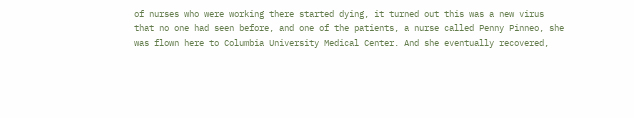of nurses who were working there started dying, it turned out this was a new virus that no one had seen before, and one of the patients, a nurse called Penny Pinneo, she was flown here to Columbia University Medical Center. And she eventually recovered,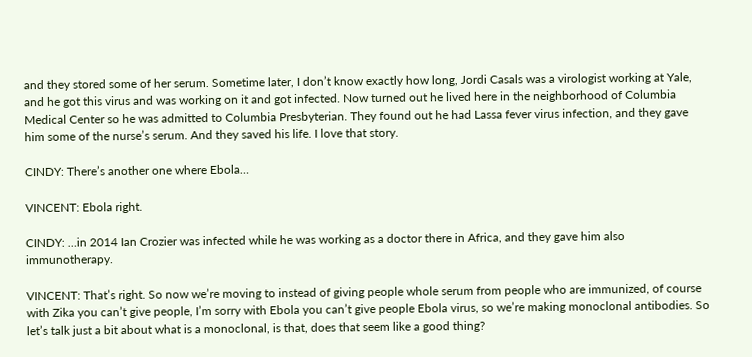and they stored some of her serum. Sometime later, I don’t know exactly how long, Jordi Casals was a virologist working at Yale, and he got this virus and was working on it and got infected. Now turned out he lived here in the neighborhood of Columbia Medical Center so he was admitted to Columbia Presbyterian. They found out he had Lassa fever virus infection, and they gave him some of the nurse’s serum. And they saved his life. I love that story.

CINDY: There’s another one where Ebola…

VINCENT: Ebola right.

CINDY: …in 2014 Ian Crozier was infected while he was working as a doctor there in Africa, and they gave him also immunotherapy.

VINCENT: That’s right. So now we’re moving to instead of giving people whole serum from people who are immunized, of course with Zika you can’t give people, I’m sorry with Ebola you can’t give people Ebola virus, so we’re making monoclonal antibodies. So let’s talk just a bit about what is a monoclonal, is that, does that seem like a good thing?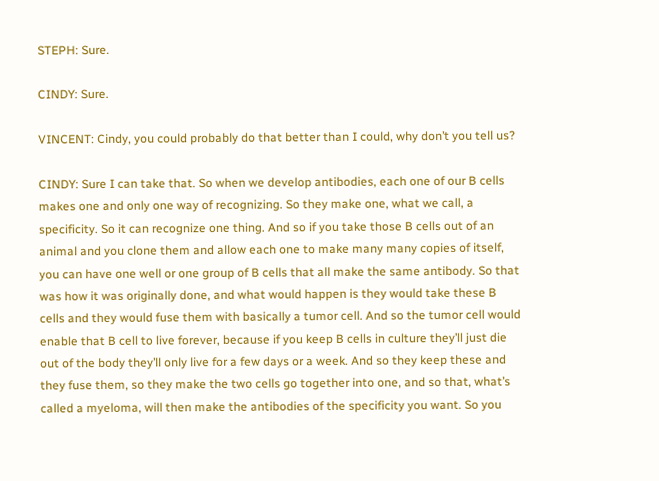STEPH: Sure.

CINDY: Sure.

VINCENT: Cindy, you could probably do that better than I could, why don’t you tell us?

CINDY: Sure I can take that. So when we develop antibodies, each one of our B cells makes one and only one way of recognizing. So they make one, what we call, a specificity. So it can recognize one thing. And so if you take those B cells out of an animal and you clone them and allow each one to make many many copies of itself, you can have one well or one group of B cells that all make the same antibody. So that was how it was originally done, and what would happen is they would take these B cells and they would fuse them with basically a tumor cell. And so the tumor cell would enable that B cell to live forever, because if you keep B cells in culture they’ll just die out of the body they’ll only live for a few days or a week. And so they keep these and they fuse them, so they make the two cells go together into one, and so that, what’s called a myeloma, will then make the antibodies of the specificity you want. So you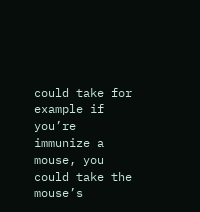could take for example if you’re immunize a mouse, you could take the mouse’s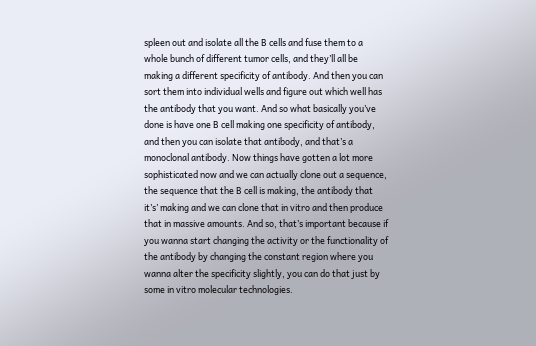spleen out and isolate all the B cells and fuse them to a whole bunch of different tumor cells, and they’ll all be making a different specificity of antibody. And then you can sort them into individual wells and figure out which well has the antibody that you want. And so what basically you’ve done is have one B cell making one specificity of antibody, and then you can isolate that antibody, and that’s a monoclonal antibody. Now things have gotten a lot more sophisticated now and we can actually clone out a sequence, the sequence that the B cell is making, the antibody that it’s’ making and we can clone that in vitro and then produce that in massive amounts. And so, that’s important because if you wanna start changing the activity or the functionality of the antibody by changing the constant region where you wanna alter the specificity slightly, you can do that just by some in vitro molecular technologies.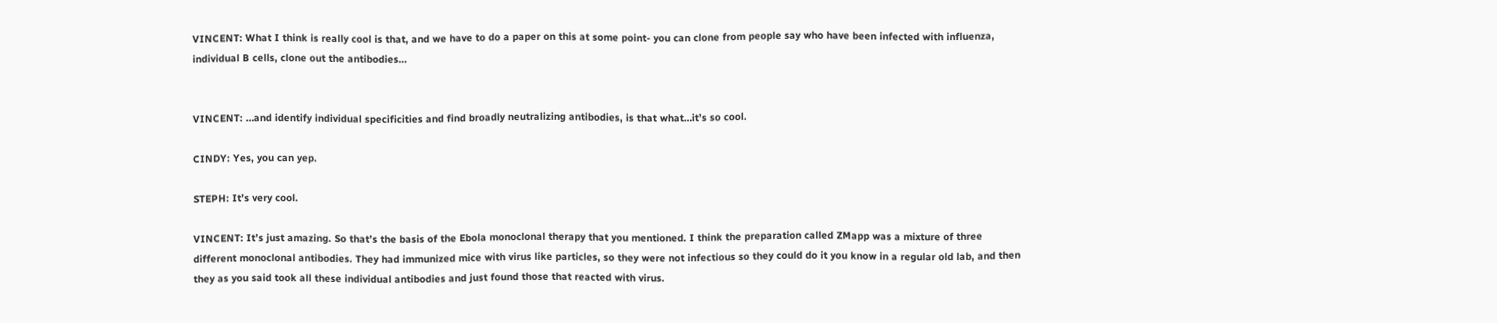VINCENT: What I think is really cool is that, and we have to do a paper on this at some point- you can clone from people say who have been infected with influenza, individual B cells, clone out the antibodies…


VINCENT: …and identify individual specificities and find broadly neutralizing antibodies, is that what…it’s so cool.

CINDY: Yes, you can yep.

STEPH: It’s very cool.

VINCENT: It’s just amazing. So that’s the basis of the Ebola monoclonal therapy that you mentioned. I think the preparation called ZMapp was a mixture of three different monoclonal antibodies. They had immunized mice with virus like particles, so they were not infectious so they could do it you know in a regular old lab, and then they as you said took all these individual antibodies and just found those that reacted with virus.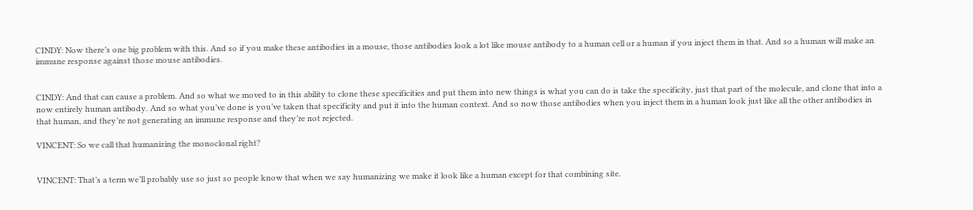CINDY: Now there’s one big problem with this. And so if you make these antibodies in a mouse, those antibodies look a lot like mouse antibody to a human cell or a human if you inject them in that. And so a human will make an immune response against those mouse antibodies.


CINDY: And that can cause a problem. And so what we moved to in this ability to clone these specificities and put them into new things is what you can do is take the specificity, just that part of the molecule, and clone that into a now entirely human antibody. And so what you’ve done is you’ve taken that specificity and put it into the human context. And so now those antibodies when you inject them in a human look just like all the other antibodies in that human, and they’re not generating an immune response and they’re not rejected.

VINCENT: So we call that humanizing the monoclonal right?


VINCENT: That’s a term we’ll probably use so just so people know that when we say humanizing we make it look like a human except for that combining site.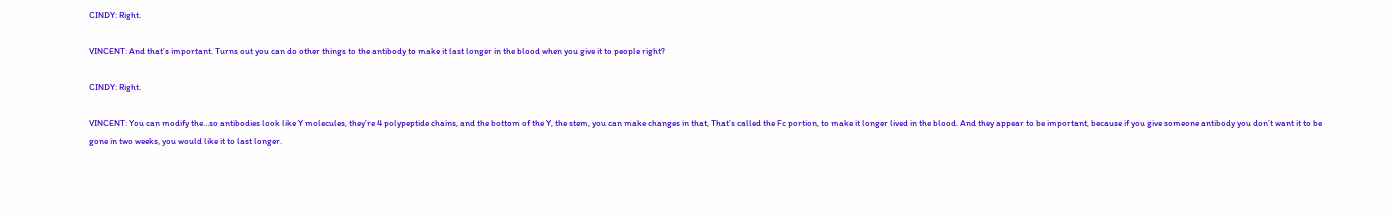CINDY: Right.

VINCENT: And that’s important. Turns out you can do other things to the antibody to make it last longer in the blood when you give it to people right?

CINDY: Right.

VINCENT: You can modify the…so antibodies look like Y molecules, they’re 4 polypeptide chains, and the bottom of the Y, the stem, you can make changes in that, That’s called the Fc portion, to make it longer lived in the blood. And they appear to be important, because if you give someone antibody you don’t want it to be gone in two weeks, you would like it to last longer.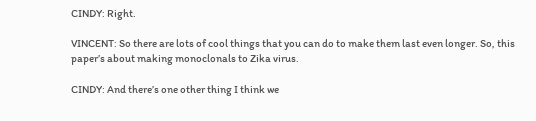CINDY: Right.

VINCENT: So there are lots of cool things that you can do to make them last even longer. So, this paper’s about making monoclonals to Zika virus.

CINDY: And there’s one other thing I think we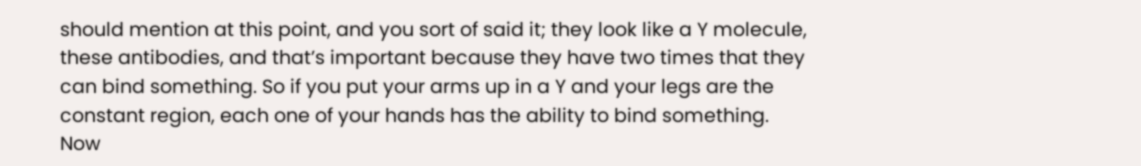should mention at this point, and you sort of said it; they look like a Y molecule, these antibodies, and that’s important because they have two times that they can bind something. So if you put your arms up in a Y and your legs are the constant region, each one of your hands has the ability to bind something. Now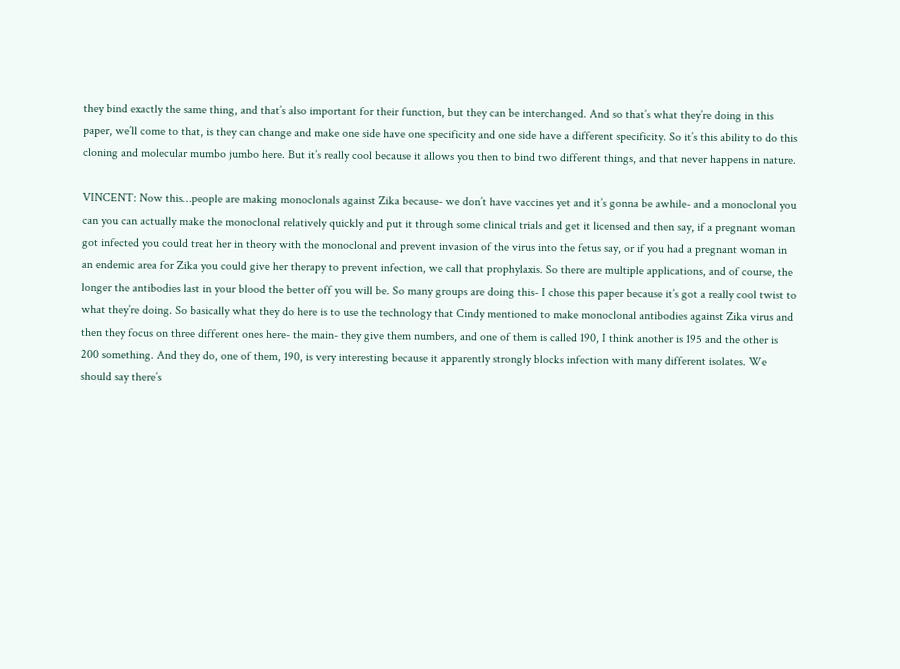they bind exactly the same thing, and that’s also important for their function, but they can be interchanged. And so that’s what they’re doing in this paper, we’ll come to that, is they can change and make one side have one specificity and one side have a different specificity. So it’s this ability to do this cloning and molecular mumbo jumbo here. But it’s really cool because it allows you then to bind two different things, and that never happens in nature.

VINCENT: Now this…people are making monoclonals against Zika because- we don’t have vaccines yet and it’s gonna be awhile- and a monoclonal you can you can actually make the monoclonal relatively quickly and put it through some clinical trials and get it licensed and then say, if a pregnant woman got infected you could treat her in theory with the monoclonal and prevent invasion of the virus into the fetus say, or if you had a pregnant woman in an endemic area for Zika you could give her therapy to prevent infection, we call that prophylaxis. So there are multiple applications, and of course, the longer the antibodies last in your blood the better off you will be. So many groups are doing this- I chose this paper because it’s got a really cool twist to what they’re doing. So basically what they do here is to use the technology that Cindy mentioned to make monoclonal antibodies against Zika virus and then they focus on three different ones here- the main- they give them numbers, and one of them is called 190, I think another is 195 and the other is 200 something. And they do, one of them, 190, is very interesting because it apparently strongly blocks infection with many different isolates. We should say there’s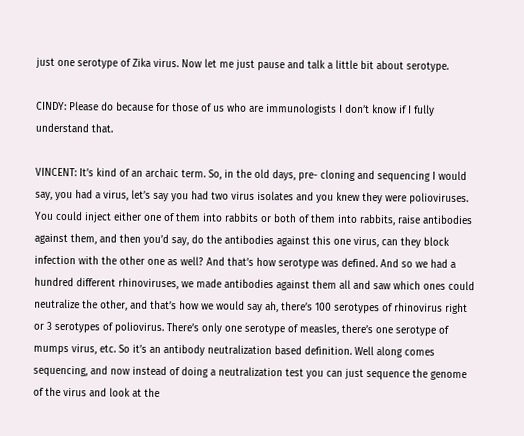just one serotype of Zika virus. Now let me just pause and talk a little bit about serotype.

CINDY: Please do because for those of us who are immunologists I don’t know if I fully understand that.

VINCENT: It’s kind of an archaic term. So, in the old days, pre- cloning and sequencing I would say, you had a virus, let’s say you had two virus isolates and you knew they were polioviruses. You could inject either one of them into rabbits or both of them into rabbits, raise antibodies against them, and then you’d say, do the antibodies against this one virus, can they block infection with the other one as well? And that’s how serotype was defined. And so we had a hundred different rhinoviruses, we made antibodies against them all and saw which ones could neutralize the other, and that’s how we would say ah, there’s 100 serotypes of rhinovirus right or 3 serotypes of poliovirus. There’s only one serotype of measles, there’s one serotype of mumps virus, etc. So it’s an antibody neutralization based definition. Well along comes sequencing, and now instead of doing a neutralization test you can just sequence the genome of the virus and look at the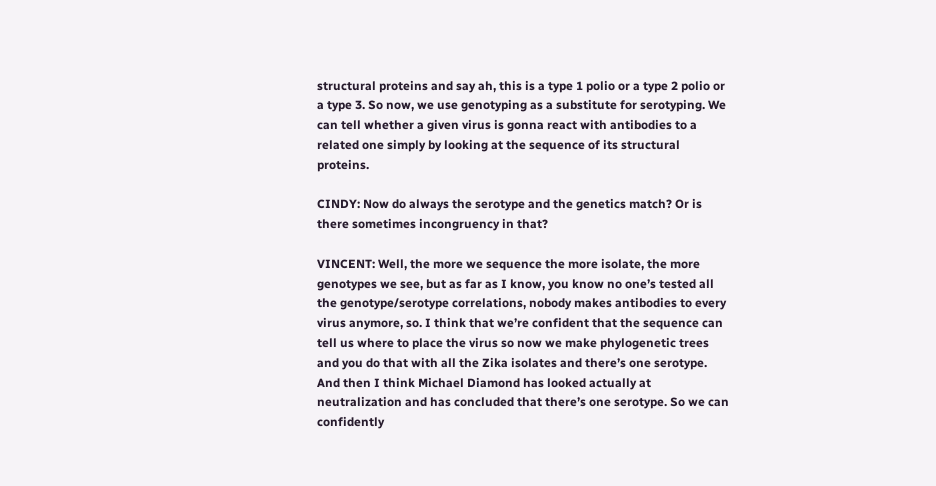structural proteins and say ah, this is a type 1 polio or a type 2 polio or a type 3. So now, we use genotyping as a substitute for serotyping. We can tell whether a given virus is gonna react with antibodies to a related one simply by looking at the sequence of its structural proteins.

CINDY: Now do always the serotype and the genetics match? Or is there sometimes incongruency in that?

VINCENT: Well, the more we sequence the more isolate, the more genotypes we see, but as far as I know, you know no one’s tested all the genotype/serotype correlations, nobody makes antibodies to every virus anymore, so. I think that we’re confident that the sequence can tell us where to place the virus so now we make phylogenetic trees and you do that with all the Zika isolates and there’s one serotype. And then I think Michael Diamond has looked actually at neutralization and has concluded that there’s one serotype. So we can confidently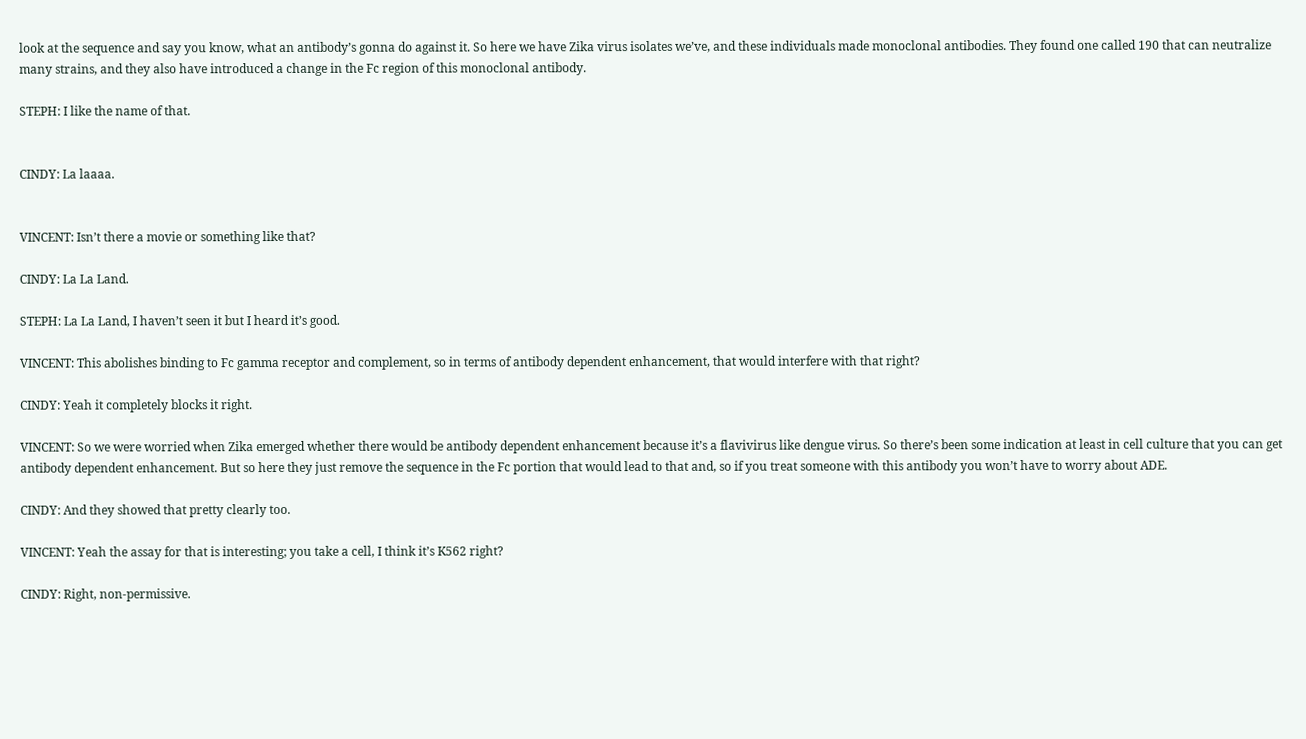look at the sequence and say you know, what an antibody’s gonna do against it. So here we have Zika virus isolates we’ve, and these individuals made monoclonal antibodies. They found one called 190 that can neutralize many strains, and they also have introduced a change in the Fc region of this monoclonal antibody.

STEPH: I like the name of that.


CINDY: La laaaa.


VINCENT: Isn’t there a movie or something like that?

CINDY: La La Land.

STEPH: La La Land, I haven’t seen it but I heard it’s good.

VINCENT: This abolishes binding to Fc gamma receptor and complement, so in terms of antibody dependent enhancement, that would interfere with that right?

CINDY: Yeah it completely blocks it right.

VINCENT: So we were worried when Zika emerged whether there would be antibody dependent enhancement because it’s a flavivirus like dengue virus. So there’s been some indication at least in cell culture that you can get antibody dependent enhancement. But so here they just remove the sequence in the Fc portion that would lead to that and, so if you treat someone with this antibody you won’t have to worry about ADE.

CINDY: And they showed that pretty clearly too.

VINCENT: Yeah the assay for that is interesting; you take a cell, I think it’s K562 right?

CINDY: Right, non-permissive.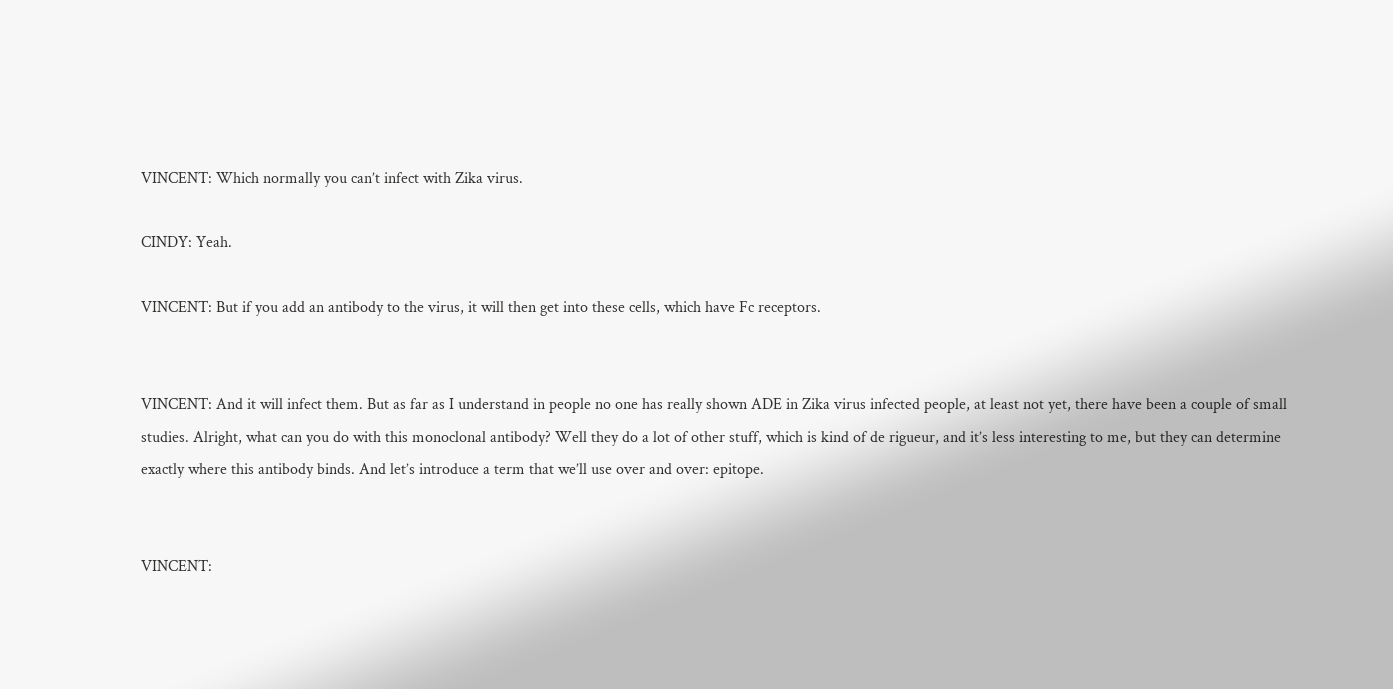VINCENT: Which normally you can’t infect with Zika virus.

CINDY: Yeah.

VINCENT: But if you add an antibody to the virus, it will then get into these cells, which have Fc receptors.


VINCENT: And it will infect them. But as far as I understand in people no one has really shown ADE in Zika virus infected people, at least not yet, there have been a couple of small studies. Alright, what can you do with this monoclonal antibody? Well they do a lot of other stuff, which is kind of de rigueur, and it’s less interesting to me, but they can determine exactly where this antibody binds. And let’s introduce a term that we’ll use over and over: epitope.


VINCENT: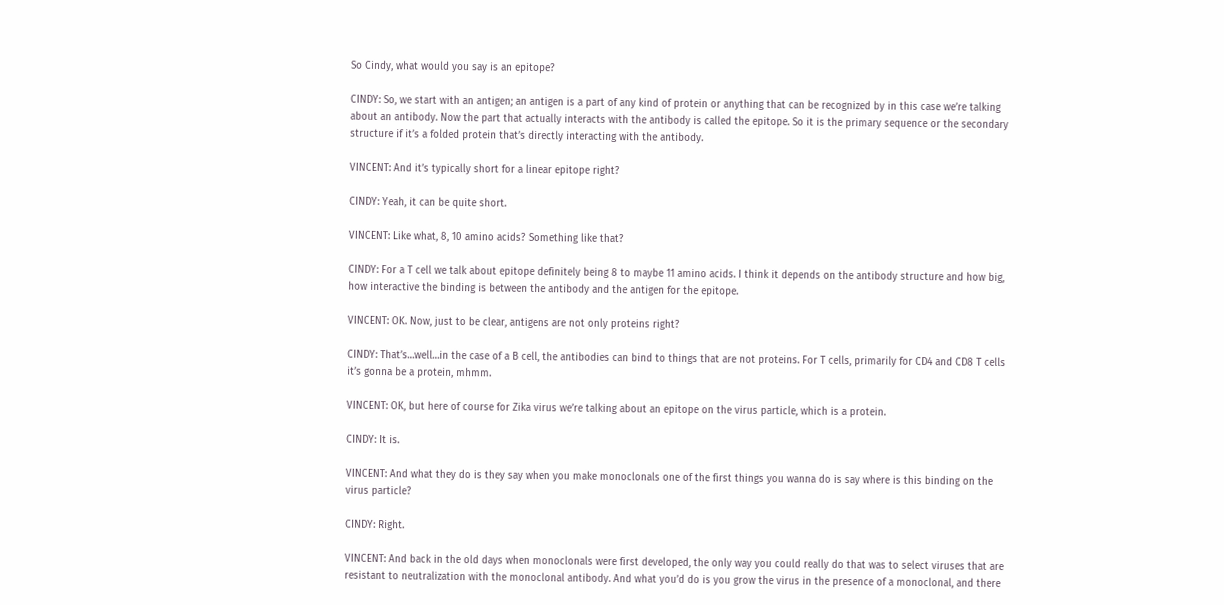So Cindy, what would you say is an epitope?

CINDY: So, we start with an antigen; an antigen is a part of any kind of protein or anything that can be recognized by in this case we’re talking about an antibody. Now the part that actually interacts with the antibody is called the epitope. So it is the primary sequence or the secondary structure if it’s a folded protein that’s directly interacting with the antibody.

VINCENT: And it’s typically short for a linear epitope right?

CINDY: Yeah, it can be quite short.

VINCENT: Like what, 8, 10 amino acids? Something like that?

CINDY: For a T cell we talk about epitope definitely being 8 to maybe 11 amino acids. I think it depends on the antibody structure and how big, how interactive the binding is between the antibody and the antigen for the epitope.

VINCENT: OK. Now, just to be clear, antigens are not only proteins right?

CINDY: That’s…well…in the case of a B cell, the antibodies can bind to things that are not proteins. For T cells, primarily for CD4 and CD8 T cells it’s gonna be a protein, mhmm.

VINCENT: OK, but here of course for Zika virus we’re talking about an epitope on the virus particle, which is a protein.

CINDY: It is.

VINCENT: And what they do is they say when you make monoclonals one of the first things you wanna do is say where is this binding on the virus particle?

CINDY: Right.

VINCENT: And back in the old days when monoclonals were first developed, the only way you could really do that was to select viruses that are resistant to neutralization with the monoclonal antibody. And what you’d do is you grow the virus in the presence of a monoclonal, and there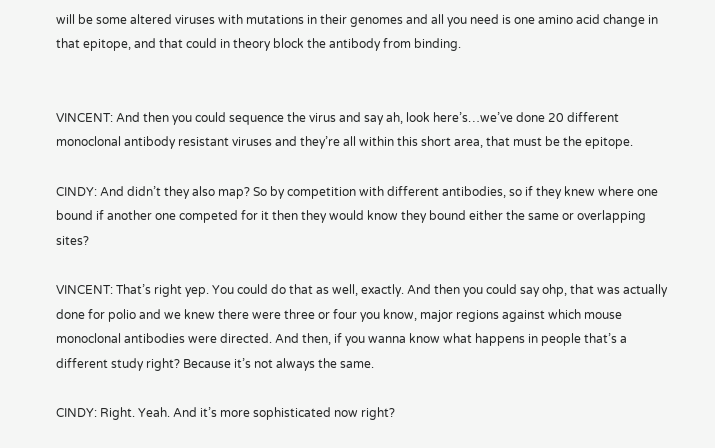will be some altered viruses with mutations in their genomes and all you need is one amino acid change in that epitope, and that could in theory block the antibody from binding.


VINCENT: And then you could sequence the virus and say ah, look here’s…we’ve done 20 different monoclonal antibody resistant viruses and they’re all within this short area, that must be the epitope.

CINDY: And didn’t they also map? So by competition with different antibodies, so if they knew where one bound if another one competed for it then they would know they bound either the same or overlapping sites?

VINCENT: That’s right yep. You could do that as well, exactly. And then you could say ohp, that was actually done for polio and we knew there were three or four you know, major regions against which mouse monoclonal antibodies were directed. And then, if you wanna know what happens in people that’s a different study right? Because it’s not always the same.

CINDY: Right. Yeah. And it’s more sophisticated now right?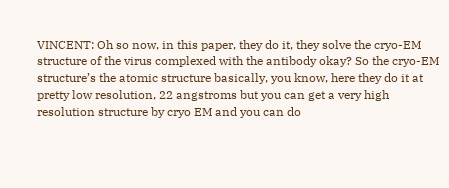VINCENT: Oh so now, in this paper, they do it, they solve the cryo-EM structure of the virus complexed with the antibody okay? So the cryo-EM structure’s the atomic structure basically, you know, here they do it at pretty low resolution, 22 angstroms but you can get a very high resolution structure by cryo EM and you can do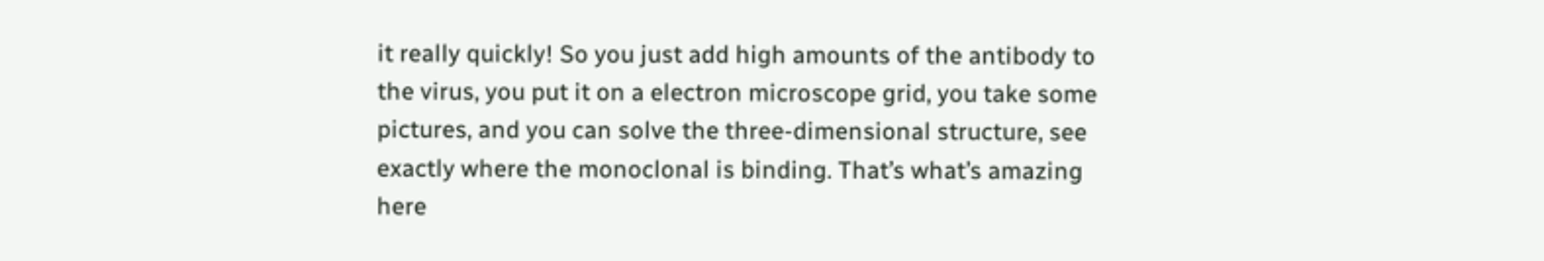it really quickly! So you just add high amounts of the antibody to the virus, you put it on a electron microscope grid, you take some pictures, and you can solve the three-dimensional structure, see exactly where the monoclonal is binding. That’s what’s amazing here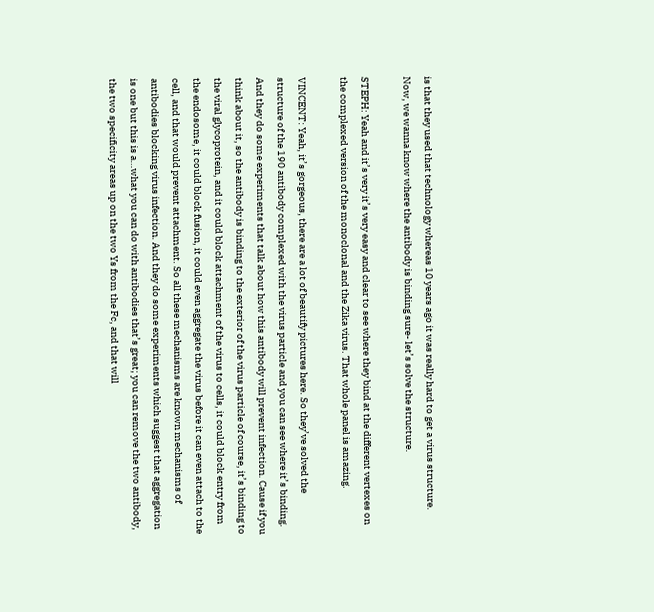is that they used that technology whereas 10 years ago it was really hard to get a virus structure. Now, we wanna know where the antibody is binding sure- let’s solve the structure.

STEPH: Yeah and it’s very it’s very easy and clear to see where they bind at the different vertexes on the complexed version of the monoclonal and the Zika virus. That whole panel is amazing.

VINCENT: Yeah, it’s gorgeous, there are a lot of beautify pictures here. So they’ve solved the structure of the 190 antibody complexed with the virus particle and you can see where it’s binding. And they do some experiments that talk about how this antibody will prevent infection. Cause if you think about it, so the antibody is binding to the exterior of the virus particle of course, it’s binding to the viral glycoprotein, and it could block attachment of the virus to cells, it could block entry from the endosome, it could block fusion, it could even aggregate the virus before it can even attach to the cell, and that would prevent attachment. So all these mechanisms are known mechanisms of antibodies blocking virus infection. And they do some experiments which suggest that aggregation is one but this is a…what you can do with antibodies that’s great; you can remove the two antibody, the two specificity areas up on the two Ys from the Fc, and that will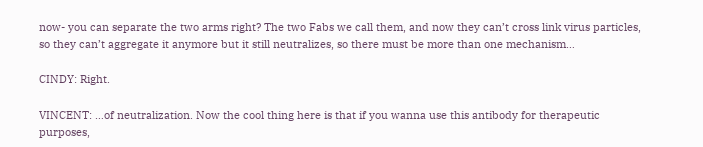now- you can separate the two arms right? The two Fabs we call them, and now they can’t cross link virus particles, so they can’t aggregate it anymore but it still neutralizes, so there must be more than one mechanism…

CINDY: Right.

VINCENT: …of neutralization. Now the cool thing here is that if you wanna use this antibody for therapeutic purposes,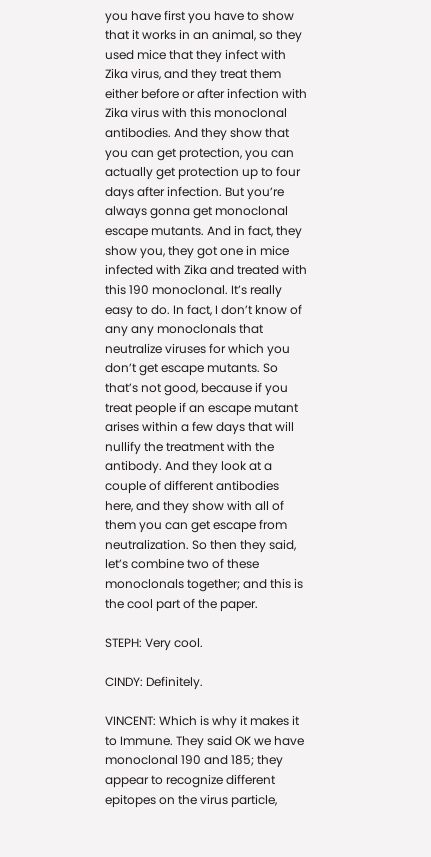you have first you have to show that it works in an animal, so they used mice that they infect with Zika virus, and they treat them either before or after infection with Zika virus with this monoclonal antibodies. And they show that you can get protection, you can actually get protection up to four days after infection. But you’re always gonna get monoclonal escape mutants. And in fact, they show you, they got one in mice infected with Zika and treated with this 190 monoclonal. It’s really easy to do. In fact, I don’t know of any any monoclonals that neutralize viruses for which you don’t get escape mutants. So that’s not good, because if you treat people if an escape mutant arises within a few days that will nullify the treatment with the antibody. And they look at a couple of different antibodies here, and they show with all of them you can get escape from neutralization. So then they said, let’s combine two of these monoclonals together; and this is the cool part of the paper.

STEPH: Very cool.

CINDY: Definitely.

VINCENT: Which is why it makes it to Immune. They said OK we have monoclonal 190 and 185; they appear to recognize different epitopes on the virus particle,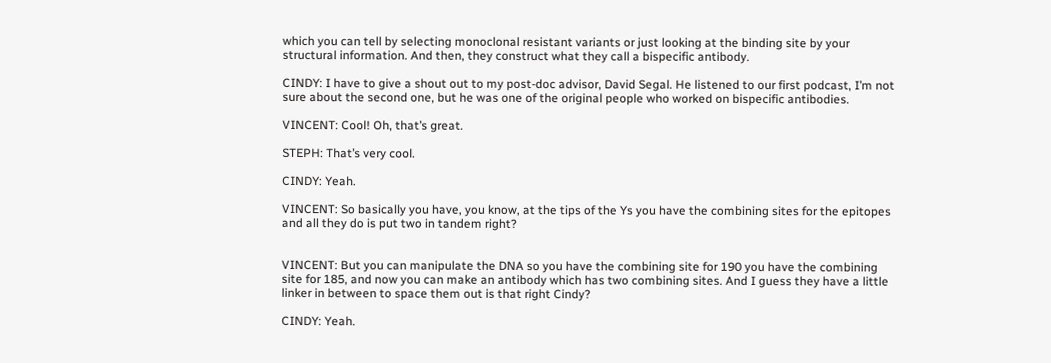which you can tell by selecting monoclonal resistant variants or just looking at the binding site by your structural information. And then, they construct what they call a bispecific antibody.

CINDY: I have to give a shout out to my post-doc advisor, David Segal. He listened to our first podcast, I’m not sure about the second one, but he was one of the original people who worked on bispecific antibodies.

VINCENT: Cool! Oh, that’s great.

STEPH: That’s very cool.

CINDY: Yeah.

VINCENT: So basically you have, you know, at the tips of the Ys you have the combining sites for the epitopes and all they do is put two in tandem right?


VINCENT: But you can manipulate the DNA so you have the combining site for 190 you have the combining site for 185, and now you can make an antibody which has two combining sites. And I guess they have a little linker in between to space them out is that right Cindy?

CINDY: Yeah.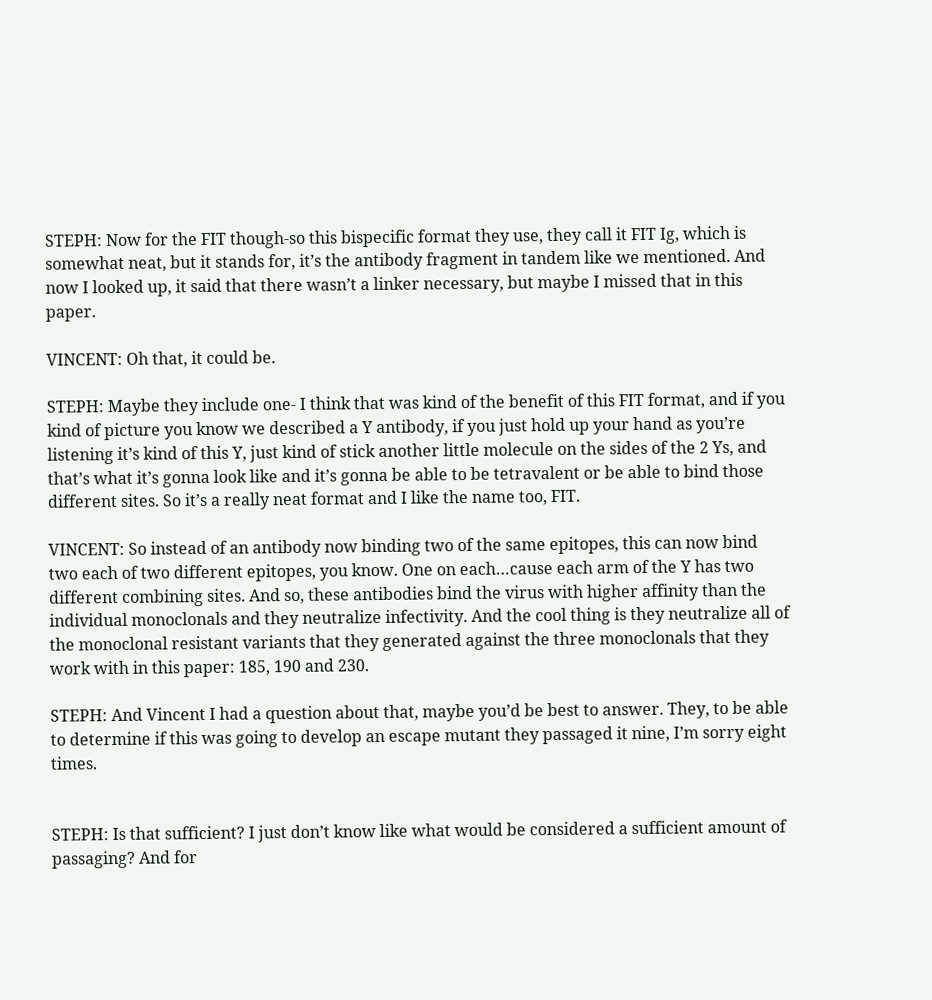STEPH: Now for the FIT though-so this bispecific format they use, they call it FIT Ig, which is somewhat neat, but it stands for, it’s the antibody fragment in tandem like we mentioned. And now I looked up, it said that there wasn’t a linker necessary, but maybe I missed that in this paper.

VINCENT: Oh that, it could be.

STEPH: Maybe they include one- I think that was kind of the benefit of this FIT format, and if you kind of picture you know we described a Y antibody, if you just hold up your hand as you’re listening it’s kind of this Y, just kind of stick another little molecule on the sides of the 2 Ys, and that’s what it’s gonna look like and it’s gonna be able to be tetravalent or be able to bind those different sites. So it’s a really neat format and I like the name too, FIT.

VINCENT: So instead of an antibody now binding two of the same epitopes, this can now bind two each of two different epitopes, you know. One on each…cause each arm of the Y has two different combining sites. And so, these antibodies bind the virus with higher affinity than the individual monoclonals and they neutralize infectivity. And the cool thing is they neutralize all of the monoclonal resistant variants that they generated against the three monoclonals that they work with in this paper: 185, 190 and 230.

STEPH: And Vincent I had a question about that, maybe you’d be best to answer. They, to be able to determine if this was going to develop an escape mutant they passaged it nine, I’m sorry eight times.


STEPH: Is that sufficient? I just don’t know like what would be considered a sufficient amount of passaging? And for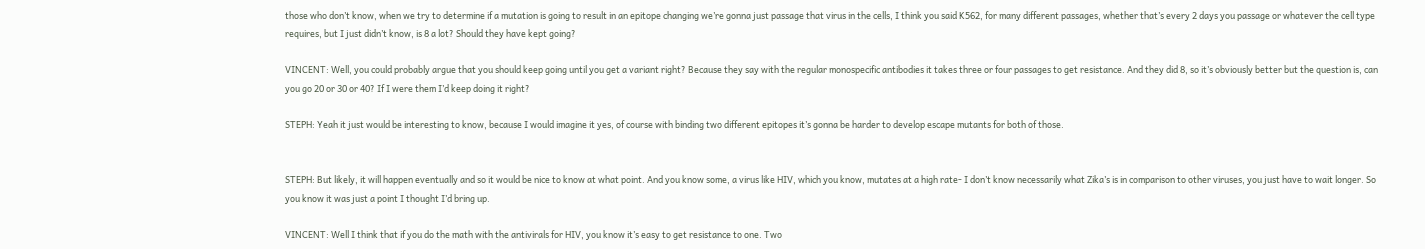those who don’t know, when we try to determine if a mutation is going to result in an epitope changing we’re gonna just passage that virus in the cells, I think you said K562, for many different passages, whether that’s every 2 days you passage or whatever the cell type requires, but I just didn’t know, is 8 a lot? Should they have kept going?

VINCENT: Well, you could probably argue that you should keep going until you get a variant right? Because they say with the regular monospecific antibodies it takes three or four passages to get resistance. And they did 8, so it’s obviously better but the question is, can you go 20 or 30 or 40? If I were them I’d keep doing it right?

STEPH: Yeah it just would be interesting to know, because I would imagine it yes, of course with binding two different epitopes it’s gonna be harder to develop escape mutants for both of those.


STEPH: But likely, it will happen eventually and so it would be nice to know at what point. And you know some, a virus like HIV, which you know, mutates at a high rate- I don’t know necessarily what Zika’s is in comparison to other viruses, you just have to wait longer. So you know it was just a point I thought I’d bring up.

VINCENT: Well I think that if you do the math with the antivirals for HIV, you know it’s easy to get resistance to one. Two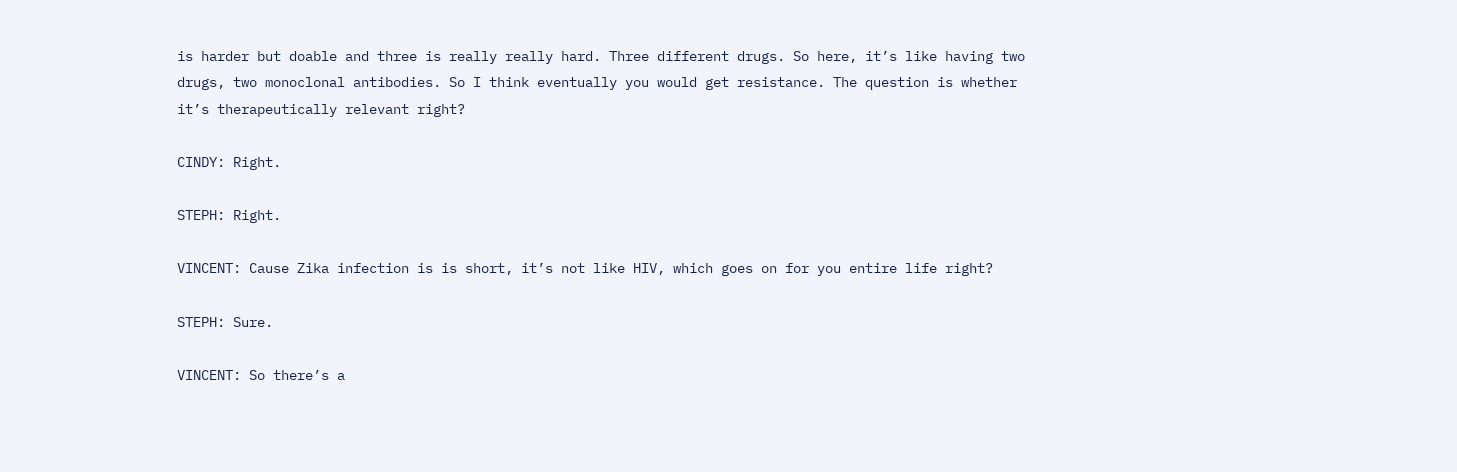is harder but doable and three is really really hard. Three different drugs. So here, it’s like having two drugs, two monoclonal antibodies. So I think eventually you would get resistance. The question is whether it’s therapeutically relevant right?

CINDY: Right.

STEPH: Right.

VINCENT: Cause Zika infection is is short, it’s not like HIV, which goes on for you entire life right?

STEPH: Sure.

VINCENT: So there’s a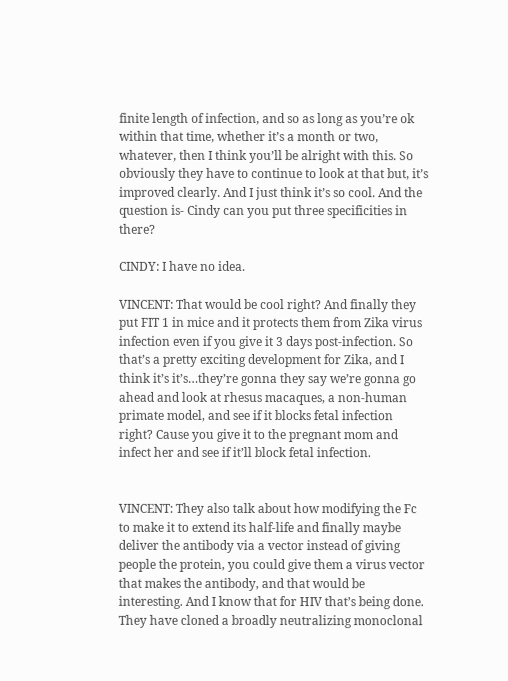finite length of infection, and so as long as you’re ok within that time, whether it’s a month or two, whatever, then I think you’ll be alright with this. So obviously they have to continue to look at that but, it’s improved clearly. And I just think it’s so cool. And the question is- Cindy can you put three specificities in there?

CINDY: I have no idea.

VINCENT: That would be cool right? And finally they put FIT 1 in mice and it protects them from Zika virus infection even if you give it 3 days post-infection. So that’s a pretty exciting development for Zika, and I think it’s it’s…they’re gonna they say we’re gonna go ahead and look at rhesus macaques, a non-human primate model, and see if it blocks fetal infection right? Cause you give it to the pregnant mom and infect her and see if it’ll block fetal infection.


VINCENT: They also talk about how modifying the Fc to make it to extend its half-life and finally maybe deliver the antibody via a vector instead of giving people the protein, you could give them a virus vector that makes the antibody, and that would be interesting. And I know that for HIV that’s being done. They have cloned a broadly neutralizing monoclonal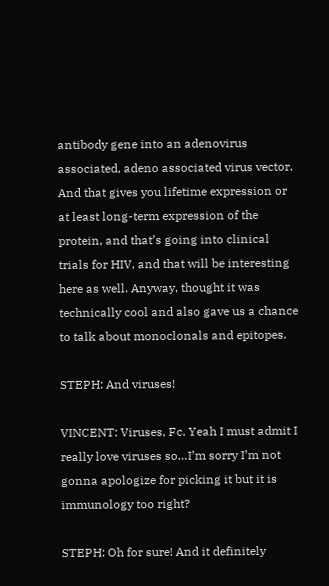antibody gene into an adenovirus associated, adeno associated virus vector. And that gives you lifetime expression or at least long-term expression of the protein, and that’s going into clinical trials for HIV, and that will be interesting here as well. Anyway, thought it was technically cool and also gave us a chance to talk about monoclonals and epitopes.

STEPH: And viruses!

VINCENT: Viruses, Fc. Yeah I must admit I really love viruses so…I’m sorry I’m not gonna apologize for picking it but it is immunology too right?

STEPH: Oh for sure! And it definitely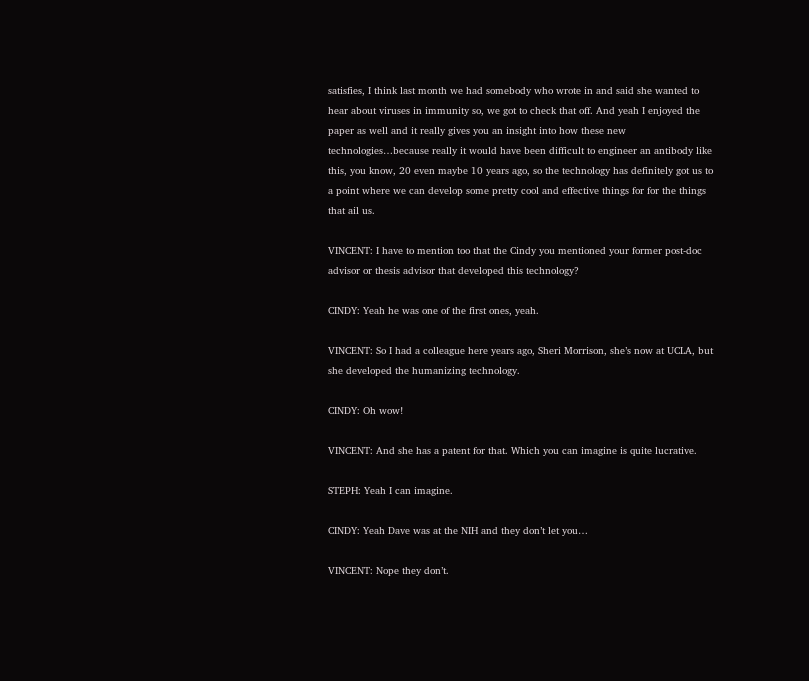satisfies, I think last month we had somebody who wrote in and said she wanted to hear about viruses in immunity so, we got to check that off. And yeah I enjoyed the paper as well and it really gives you an insight into how these new technologies…because really it would have been difficult to engineer an antibody like this, you know, 20 even maybe 10 years ago, so the technology has definitely got us to a point where we can develop some pretty cool and effective things for for the things that ail us.

VINCENT: I have to mention too that the Cindy you mentioned your former post-doc advisor or thesis advisor that developed this technology?

CINDY: Yeah he was one of the first ones, yeah.

VINCENT: So I had a colleague here years ago, Sheri Morrison, she’s now at UCLA, but she developed the humanizing technology.

CINDY: Oh wow!

VINCENT: And she has a patent for that. Which you can imagine is quite lucrative.

STEPH: Yeah I can imagine.

CINDY: Yeah Dave was at the NIH and they don’t let you…

VINCENT: Nope they don’t.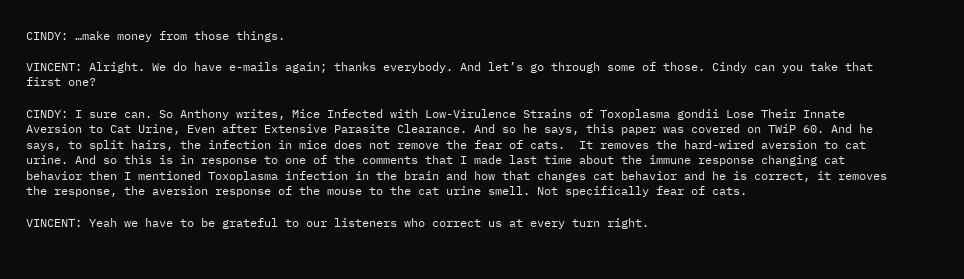CINDY: …make money from those things.

VINCENT: Alright. We do have e-mails again; thanks everybody. And let’s go through some of those. Cindy can you take that first one?

CINDY: I sure can. So Anthony writes, Mice Infected with Low-Virulence Strains of Toxoplasma gondii Lose Their Innate Aversion to Cat Urine, Even after Extensive Parasite Clearance. And so he says, this paper was covered on TWiP 60. And he says, to split hairs, the infection in mice does not remove the fear of cats.  It removes the hard-wired aversion to cat urine. And so this is in response to one of the comments that I made last time about the immune response changing cat behavior then I mentioned Toxoplasma infection in the brain and how that changes cat behavior and he is correct, it removes the response, the aversion response of the mouse to the cat urine smell. Not specifically fear of cats.

VINCENT: Yeah we have to be grateful to our listeners who correct us at every turn right.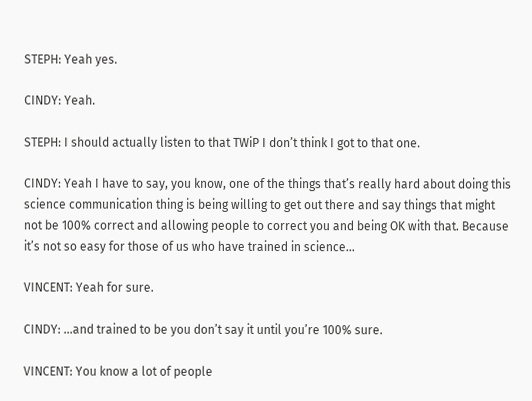STEPH: Yeah yes.

CINDY: Yeah.

STEPH: I should actually listen to that TWiP I don’t think I got to that one.

CINDY: Yeah I have to say, you know, one of the things that’s really hard about doing this science communication thing is being willing to get out there and say things that might not be 100% correct and allowing people to correct you and being OK with that. Because it’s not so easy for those of us who have trained in science…

VINCENT: Yeah for sure.

CINDY: …and trained to be you don’t say it until you’re 100% sure.

VINCENT: You know a lot of people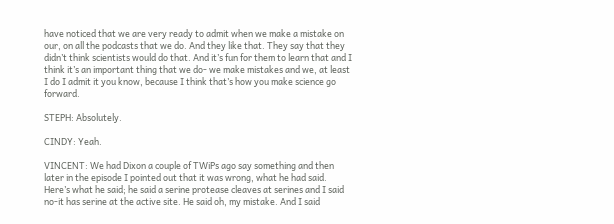have noticed that we are very ready to admit when we make a mistake on our, on all the podcasts that we do. And they like that. They say that they didn’t think scientists would do that. And it’s fun for them to learn that and I think it’s an important thing that we do- we make mistakes and we, at least I do I admit it you know, because I think that’s how you make science go forward.

STEPH: Absolutely.

CINDY: Yeah.

VINCENT: We had Dixon a couple of TWiPs ago say something and then later in the episode I pointed out that it was wrong, what he had said. Here’s what he said; he said a serine protease cleaves at serines and I said no-it has serine at the active site. He said oh, my mistake. And I said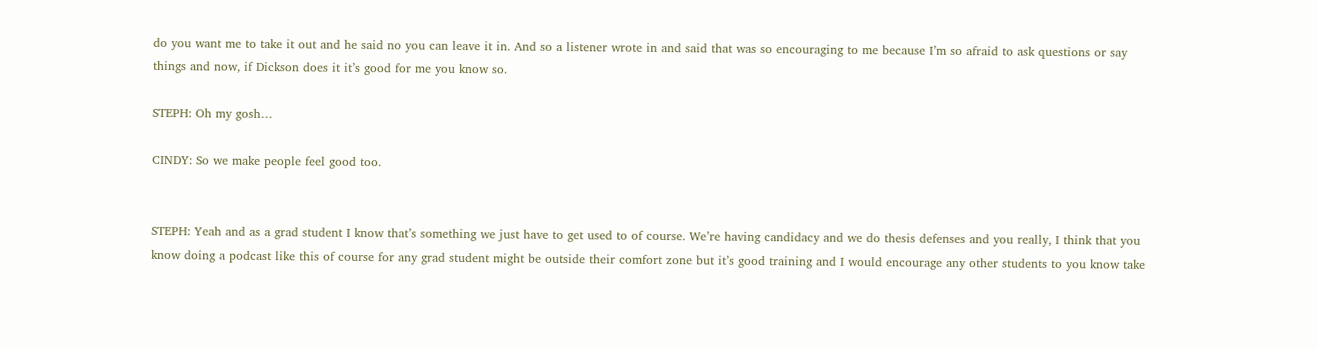do you want me to take it out and he said no you can leave it in. And so a listener wrote in and said that was so encouraging to me because I’m so afraid to ask questions or say things and now, if Dickson does it it’s good for me you know so.

STEPH: Oh my gosh…

CINDY: So we make people feel good too.


STEPH: Yeah and as a grad student I know that’s something we just have to get used to of course. We’re having candidacy and we do thesis defenses and you really, I think that you know doing a podcast like this of course for any grad student might be outside their comfort zone but it’s good training and I would encourage any other students to you know take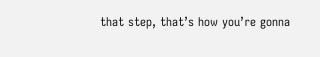that step, that’s how you’re gonna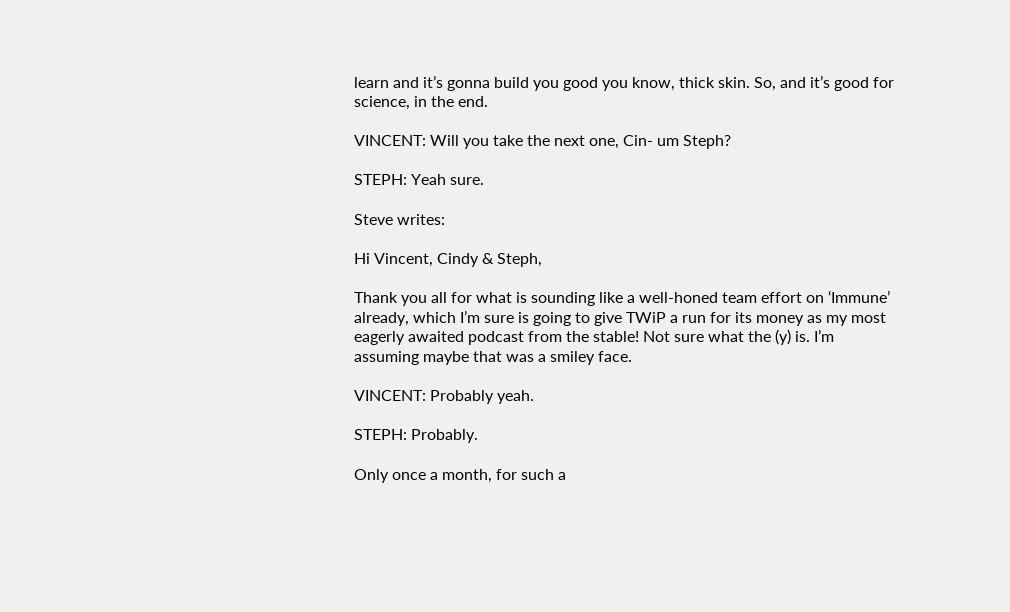learn and it’s gonna build you good you know, thick skin. So, and it’s good for science, in the end.

VINCENT: Will you take the next one, Cin- um Steph?

STEPH: Yeah sure.

Steve writes:

Hi Vincent, Cindy & Steph,

Thank you all for what is sounding like a well-honed team effort on ‘Immune’ already, which I’m sure is going to give TWiP a run for its money as my most eagerly awaited podcast from the stable! Not sure what the (y) is. I’m assuming maybe that was a smiley face.

VINCENT: Probably yeah.

STEPH: Probably.

Only once a month, for such a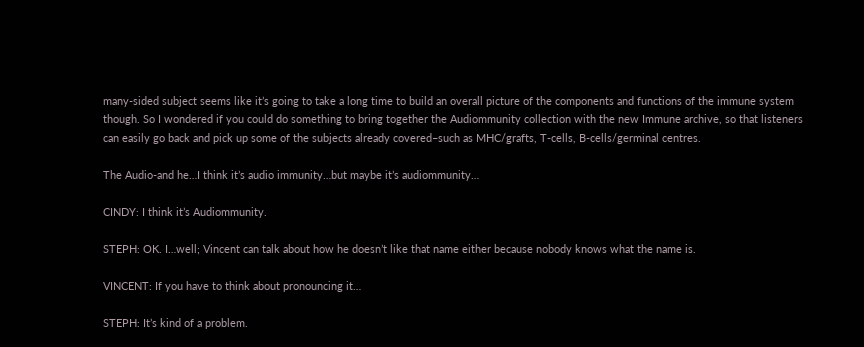many-sided subject seems like it’s going to take a long time to build an overall picture of the components and functions of the immune system though. So I wondered if you could do something to bring together the Audiommunity collection with the new Immune archive, so that listeners can easily go back and pick up some of the subjects already covered–such as MHC/grafts, T-cells, B-cells/germinal centres.

The Audio-and he…I think it’s audio immunity…but maybe it’s audiommunity…

CINDY: I think it’s Audiommunity.

STEPH: OK. I…well; Vincent can talk about how he doesn’t like that name either because nobody knows what the name is.

VINCENT: If you have to think about pronouncing it…

STEPH: It’s kind of a problem.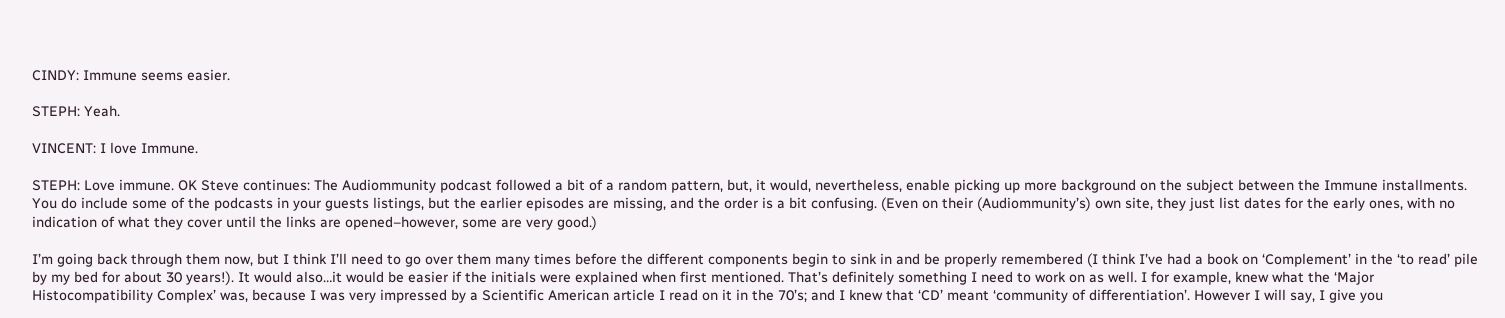CINDY: Immune seems easier.

STEPH: Yeah.

VINCENT: I love Immune.

STEPH: Love immune. OK Steve continues: The Audiommunity podcast followed a bit of a random pattern, but, it would, nevertheless, enable picking up more background on the subject between the Immune installments. You do include some of the podcasts in your guests listings, but the earlier episodes are missing, and the order is a bit confusing. (Even on their (Audiommunity’s) own site, they just list dates for the early ones, with no indication of what they cover until the links are opened–however, some are very good.)

I’m going back through them now, but I think I’ll need to go over them many times before the different components begin to sink in and be properly remembered (I think I’ve had a book on ‘Complement’ in the ‘to read’ pile by my bed for about 30 years!). It would also…it would be easier if the initials were explained when first mentioned. That’s definitely something I need to work on as well. I for example, knew what the ‘Major Histocompatibility Complex’ was, because I was very impressed by a Scientific American article I read on it in the 70’s; and I knew that ‘CD’ meant ‘community of differentiation’. However I will say, I give you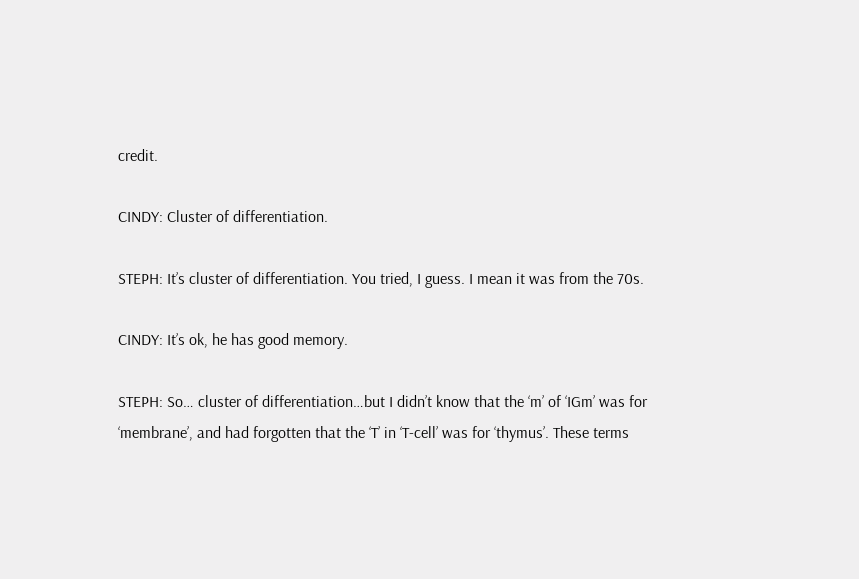credit.

CINDY: Cluster of differentiation.

STEPH: It’s cluster of differentiation. You tried, I guess. I mean it was from the 70s.

CINDY: It’s ok, he has good memory.

STEPH: So… cluster of differentiation…but I didn’t know that the ‘m’ of ‘IGm’ was for ‘membrane’, and had forgotten that the ‘T’ in ‘T-cell’ was for ‘thymus’. These terms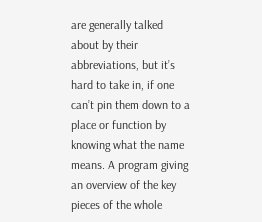are generally talked about by their abbreviations, but it’s hard to take in, if one can’t pin them down to a place or function by knowing what the name means. A program giving an overview of the key pieces of the whole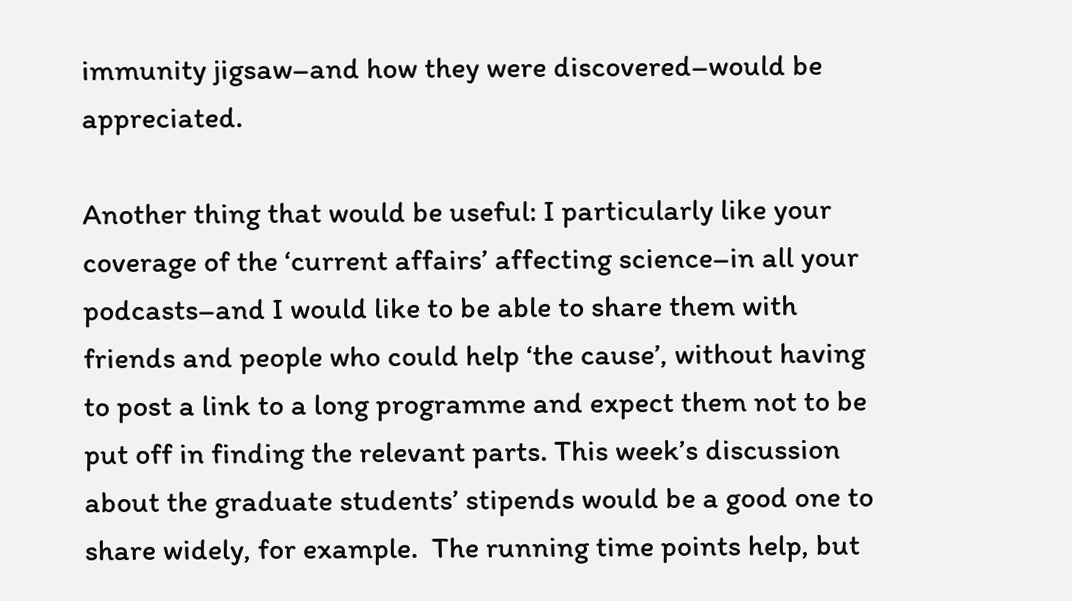immunity jigsaw–and how they were discovered–would be appreciated.

Another thing that would be useful: I particularly like your coverage of the ‘current affairs’ affecting science–in all your podcasts–and I would like to be able to share them with friends and people who could help ‘the cause’, without having to post a link to a long programme and expect them not to be put off in finding the relevant parts. This week’s discussion about the graduate students’ stipends would be a good one to share widely, for example.  The running time points help, but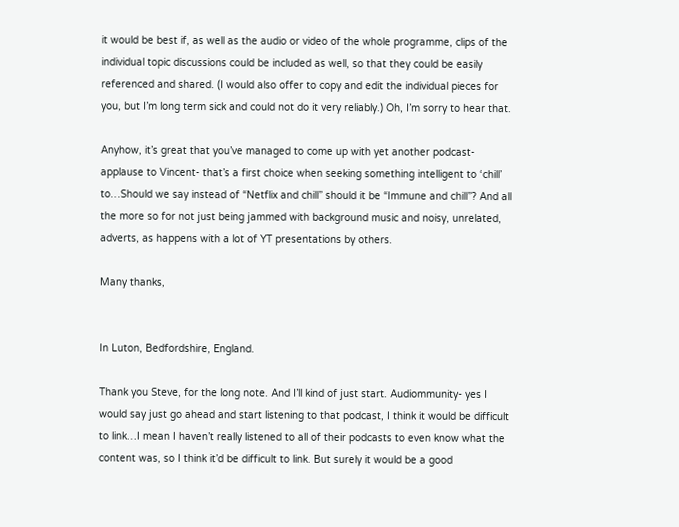it would be best if, as well as the audio or video of the whole programme, clips of the individual topic discussions could be included as well, so that they could be easily referenced and shared. (I would also offer to copy and edit the individual pieces for you, but I’m long term sick and could not do it very reliably.) Oh, I’m sorry to hear that.

Anyhow, it’s great that you’ve managed to come up with yet another podcast- applause to Vincent- that’s a first choice when seeking something intelligent to ‘chill’ to…Should we say instead of “Netflix and chill” should it be “Immune and chill”? And all the more so for not just being jammed with background music and noisy, unrelated, adverts, as happens with a lot of YT presentations by others.

Many thanks,


In Luton, Bedfordshire, England.

Thank you Steve, for the long note. And I’ll kind of just start. Audiommunity- yes I would say just go ahead and start listening to that podcast, I think it would be difficult to link…I mean I haven’t really listened to all of their podcasts to even know what the content was, so I think it’d be difficult to link. But surely it would be a good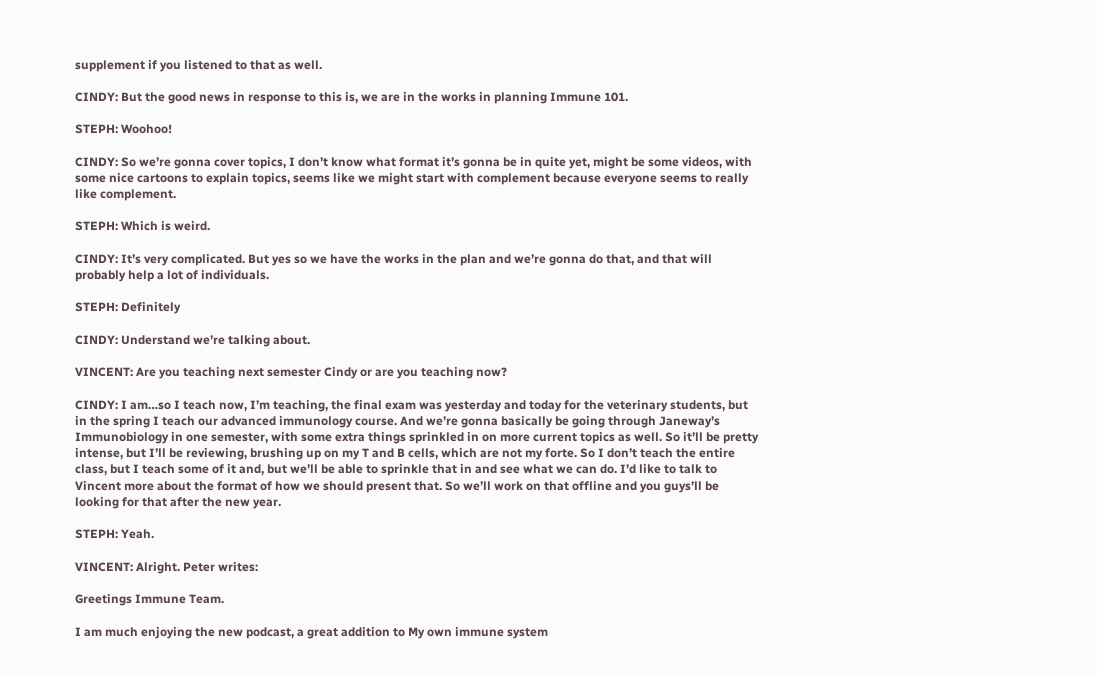supplement if you listened to that as well.

CINDY: But the good news in response to this is, we are in the works in planning Immune 101.

STEPH: Woohoo!

CINDY: So we’re gonna cover topics, I don’t know what format it’s gonna be in quite yet, might be some videos, with some nice cartoons to explain topics, seems like we might start with complement because everyone seems to really like complement.

STEPH: Which is weird.

CINDY: It’s very complicated. But yes so we have the works in the plan and we’re gonna do that, and that will probably help a lot of individuals.

STEPH: Definitely

CINDY: Understand we’re talking about.

VINCENT: Are you teaching next semester Cindy or are you teaching now?

CINDY: I am…so I teach now, I’m teaching, the final exam was yesterday and today for the veterinary students, but in the spring I teach our advanced immunology course. And we’re gonna basically be going through Janeway’s Immunobiology in one semester, with some extra things sprinkled in on more current topics as well. So it’ll be pretty intense, but I’ll be reviewing, brushing up on my T and B cells, which are not my forte. So I don’t teach the entire class, but I teach some of it and, but we’ll be able to sprinkle that in and see what we can do. I’d like to talk to Vincent more about the format of how we should present that. So we’ll work on that offline and you guys’ll be looking for that after the new year.

STEPH: Yeah.

VINCENT: Alright. Peter writes:

Greetings Immune Team.

I am much enjoying the new podcast, a great addition to My own immune system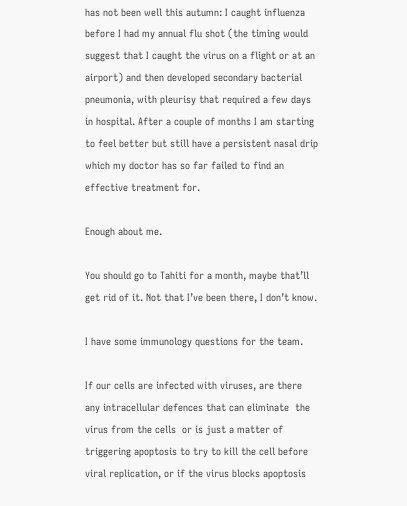has not been well this autumn: I caught influenza before I had my annual flu shot (the timing would suggest that I caught the virus on a flight or at an airport) and then developed secondary bacterial pneumonia, with pleurisy that required a few days in hospital. After a couple of months I am starting to feel better but still have a persistent nasal drip which my doctor has so far failed to find an effective treatment for.

Enough about me.

You should go to Tahiti for a month, maybe that’ll get rid of it. Not that I’ve been there, I don’t know.

I have some immunology questions for the team.

If our cells are infected with viruses, are there any intracellular defences that can eliminate  the virus from the cells  or is just a matter of triggering apoptosis to try to kill the cell before viral replication, or if the virus blocks apoptosis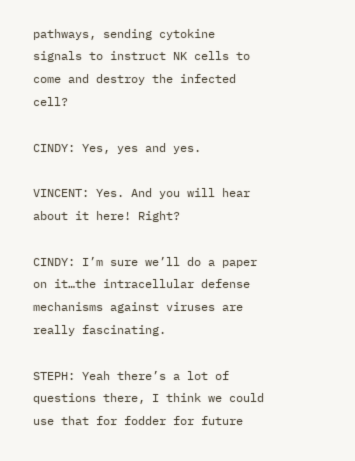pathways, sending cytokine signals to instruct NK cells to come and destroy the infected cell?

CINDY: Yes, yes and yes.

VINCENT: Yes. And you will hear about it here! Right?

CINDY: I’m sure we’ll do a paper on it…the intracellular defense mechanisms against viruses are really fascinating.

STEPH: Yeah there’s a lot of questions there, I think we could use that for fodder for future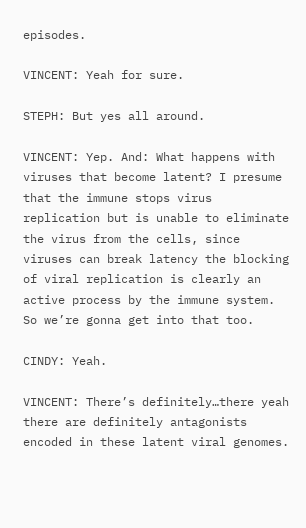episodes.

VINCENT: Yeah for sure.

STEPH: But yes all around.

VINCENT: Yep. And: What happens with viruses that become latent? I presume that the immune stops virus replication but is unable to eliminate the virus from the cells, since viruses can break latency the blocking of viral replication is clearly an active process by the immune system. So we’re gonna get into that too.

CINDY: Yeah.

VINCENT: There’s definitely…there yeah there are definitely antagonists encoded in these latent viral genomes.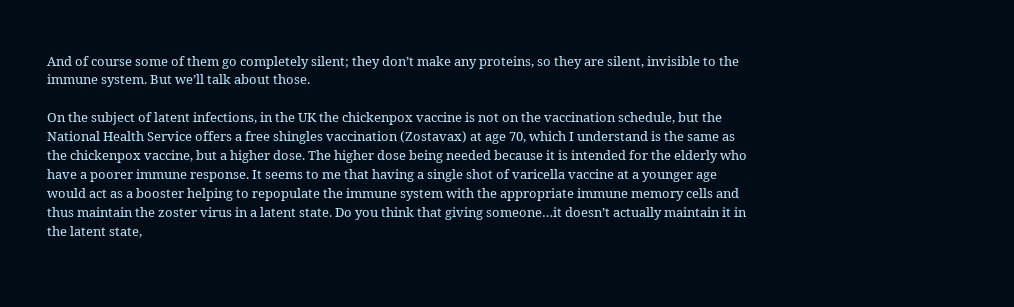And of course some of them go completely silent; they don’t make any proteins, so they are silent, invisible to the immune system. But we’ll talk about those.

On the subject of latent infections, in the UK the chickenpox vaccine is not on the vaccination schedule, but the National Health Service offers a free shingles vaccination (Zostavax) at age 70, which I understand is the same as the chickenpox vaccine, but a higher dose. The higher dose being needed because it is intended for the elderly who have a poorer immune response. It seems to me that having a single shot of varicella vaccine at a younger age would act as a booster helping to repopulate the immune system with the appropriate immune memory cells and thus maintain the zoster virus in a latent state. Do you think that giving someone…it doesn’t actually maintain it in the latent state,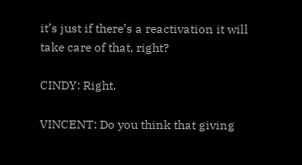it’s just if there’s a reactivation it will take care of that, right?

CINDY: Right.

VINCENT: Do you think that giving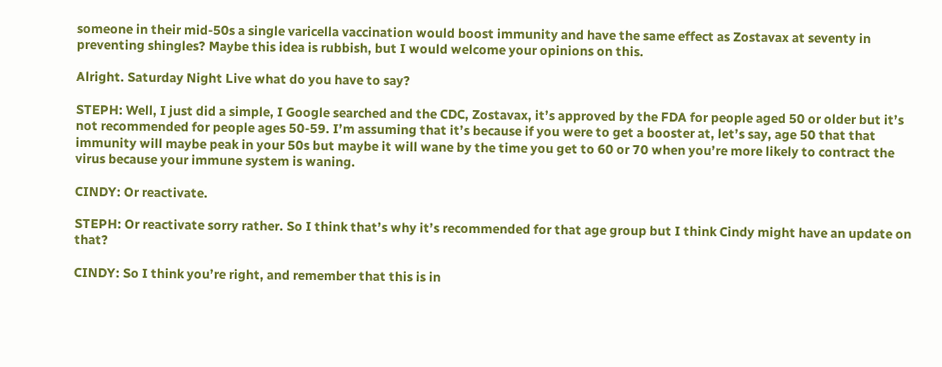someone in their mid-50s a single varicella vaccination would boost immunity and have the same effect as Zostavax at seventy in preventing shingles? Maybe this idea is rubbish, but I would welcome your opinions on this.

Alright. Saturday Night Live what do you have to say?

STEPH: Well, I just did a simple, I Google searched and the CDC, Zostavax, it’s approved by the FDA for people aged 50 or older but it’s not recommended for people ages 50-59. I’m assuming that it’s because if you were to get a booster at, let’s say, age 50 that that immunity will maybe peak in your 50s but maybe it will wane by the time you get to 60 or 70 when you’re more likely to contract the virus because your immune system is waning.

CINDY: Or reactivate.

STEPH: Or reactivate sorry rather. So I think that’s why it’s recommended for that age group but I think Cindy might have an update on that?

CINDY: So I think you’re right, and remember that this is in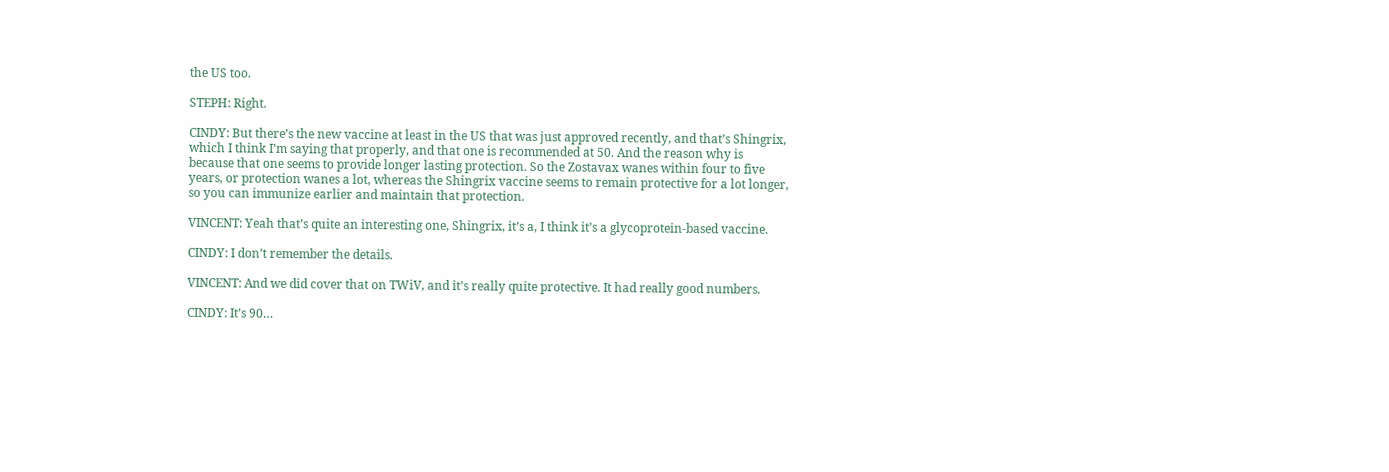the US too.

STEPH: Right.

CINDY: But there’s the new vaccine at least in the US that was just approved recently, and that’s Shingrix, which I think I’m saying that properly, and that one is recommended at 50. And the reason why is because that one seems to provide longer lasting protection. So the Zostavax wanes within four to five years, or protection wanes a lot, whereas the Shingrix vaccine seems to remain protective for a lot longer, so you can immunize earlier and maintain that protection.

VINCENT: Yeah that’s quite an interesting one, Shingrix, it’s a, I think it’s a glycoprotein-based vaccine.

CINDY: I don’t remember the details.

VINCENT: And we did cover that on TWiV, and it’s really quite protective. It had really good numbers.

CINDY: It’s 90…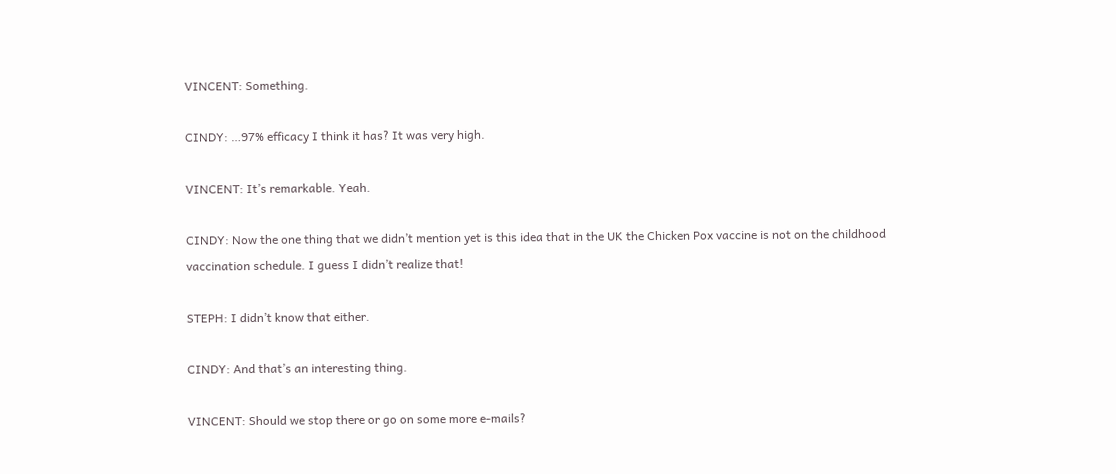VINCENT: Something.

CINDY: …97% efficacy I think it has? It was very high.

VINCENT: It’s remarkable. Yeah.

CINDY: Now the one thing that we didn’t mention yet is this idea that in the UK the Chicken Pox vaccine is not on the childhood vaccination schedule. I guess I didn’t realize that!

STEPH: I didn’t know that either.

CINDY: And that’s an interesting thing.

VINCENT: Should we stop there or go on some more e-mails?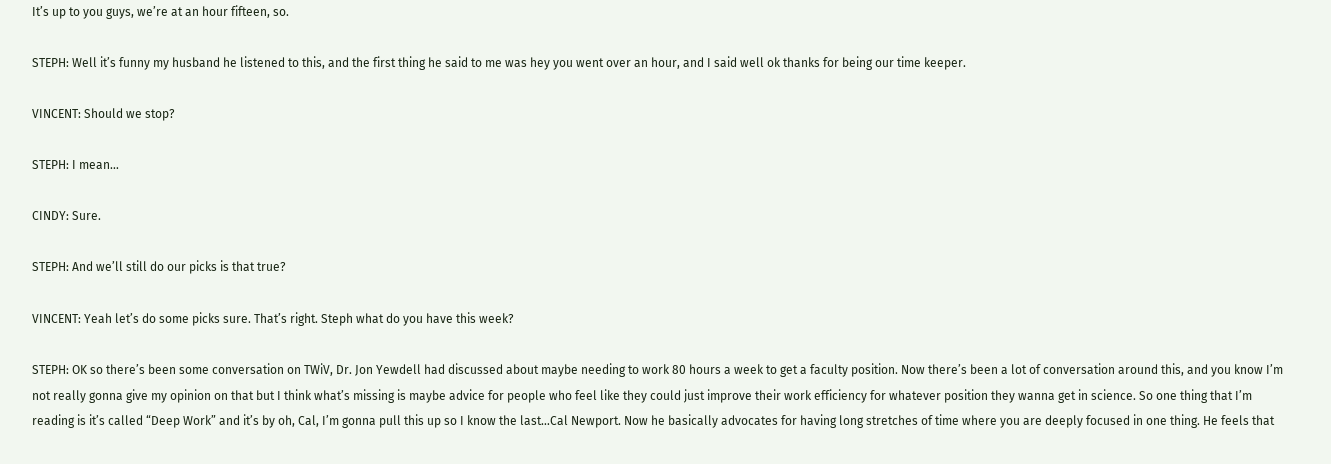It’s up to you guys, we’re at an hour fifteen, so.

STEPH: Well it’s funny my husband he listened to this, and the first thing he said to me was hey you went over an hour, and I said well ok thanks for being our time keeper.

VINCENT: Should we stop?

STEPH: I mean…

CINDY: Sure.

STEPH: And we’ll still do our picks is that true?

VINCENT: Yeah let’s do some picks sure. That’s right. Steph what do you have this week?

STEPH: OK so there’s been some conversation on TWiV, Dr. Jon Yewdell had discussed about maybe needing to work 80 hours a week to get a faculty position. Now there’s been a lot of conversation around this, and you know I’m not really gonna give my opinion on that but I think what’s missing is maybe advice for people who feel like they could just improve their work efficiency for whatever position they wanna get in science. So one thing that I’m reading is it’s called “Deep Work” and it’s by oh, Cal, I’m gonna pull this up so I know the last…Cal Newport. Now he basically advocates for having long stretches of time where you are deeply focused in one thing. He feels that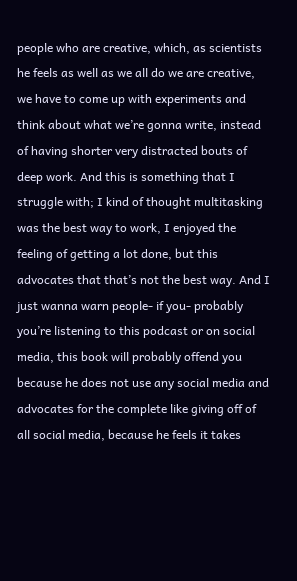people who are creative, which, as scientists he feels as well as we all do we are creative, we have to come up with experiments and think about what we’re gonna write, instead of having shorter very distracted bouts of deep work. And this is something that I struggle with; I kind of thought multitasking was the best way to work, I enjoyed the feeling of getting a lot done, but this advocates that that’s not the best way. And I just wanna warn people- if you- probably you’re listening to this podcast or on social media, this book will probably offend you because he does not use any social media and advocates for the complete like giving off of all social media, because he feels it takes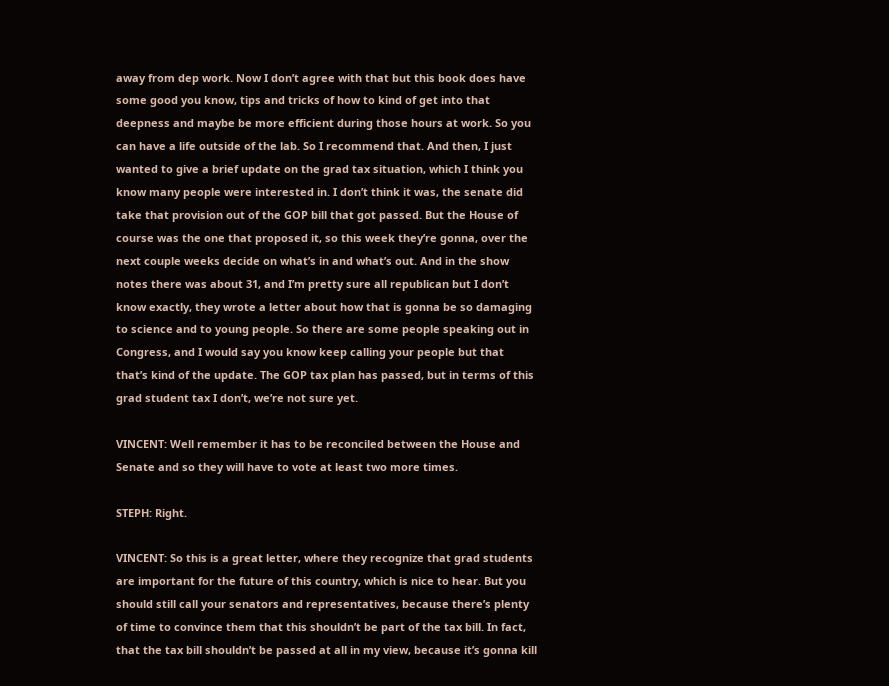away from dep work. Now I don’t agree with that but this book does have some good you know, tips and tricks of how to kind of get into that deepness and maybe be more efficient during those hours at work. So you can have a life outside of the lab. So I recommend that. And then, I just wanted to give a brief update on the grad tax situation, which I think you know many people were interested in. I don’t think it was, the senate did take that provision out of the GOP bill that got passed. But the House of course was the one that proposed it, so this week they’re gonna, over the next couple weeks decide on what’s in and what’s out. And in the show notes there was about 31, and I’m pretty sure all republican but I don’t know exactly, they wrote a letter about how that is gonna be so damaging to science and to young people. So there are some people speaking out in Congress, and I would say you know keep calling your people but that that’s kind of the update. The GOP tax plan has passed, but in terms of this grad student tax I don’t, we’re not sure yet.

VINCENT: Well remember it has to be reconciled between the House and Senate and so they will have to vote at least two more times.

STEPH: Right.

VINCENT: So this is a great letter, where they recognize that grad students are important for the future of this country, which is nice to hear. But you should still call your senators and representatives, because there’s plenty of time to convince them that this shouldn’t be part of the tax bill. In fact, that the tax bill shouldn’t be passed at all in my view, because it’s gonna kill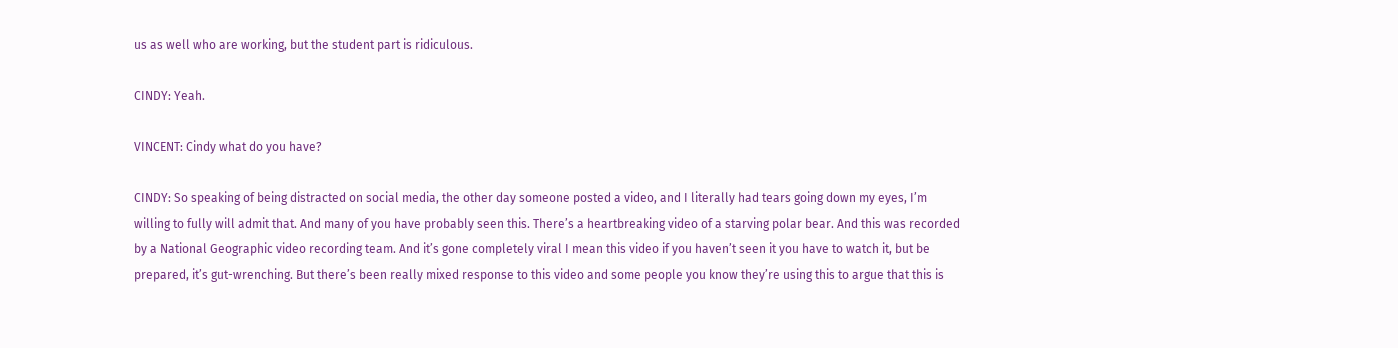us as well who are working, but the student part is ridiculous.

CINDY: Yeah.

VINCENT: Cindy what do you have?

CINDY: So speaking of being distracted on social media, the other day someone posted a video, and I literally had tears going down my eyes, I’m willing to fully will admit that. And many of you have probably seen this. There’s a heartbreaking video of a starving polar bear. And this was recorded by a National Geographic video recording team. And it’s gone completely viral I mean this video if you haven’t seen it you have to watch it, but be prepared, it’s gut-wrenching. But there’s been really mixed response to this video and some people you know they’re using this to argue that this is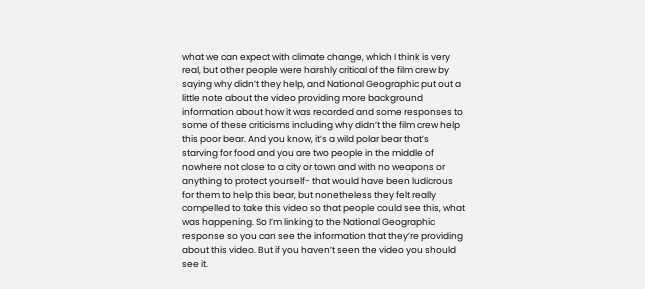what we can expect with climate change, which I think is very real, but other people were harshly critical of the film crew by saying why didn’t they help, and National Geographic put out a little note about the video providing more background information about how it was recorded and some responses to some of these criticisms including why didn’t the film crew help this poor bear. And you know, it’s a wild polar bear that’s starving for food and you are two people in the middle of nowhere not close to a city or town and with no weapons or anything to protect yourself- that would have been ludicrous for them to help this bear, but nonetheless they felt really compelled to take this video so that people could see this, what was happening. So I’m linking to the National Geographic response so you can see the information that they’re providing about this video. But if you haven’t seen the video you should see it.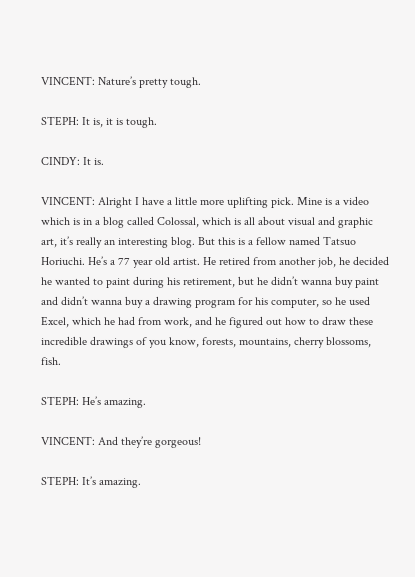VINCENT: Nature’s pretty tough.

STEPH: It is, it is tough.

CINDY: It is.

VINCENT: Alright I have a little more uplifting pick. Mine is a video which is in a blog called Colossal, which is all about visual and graphic art, it’s really an interesting blog. But this is a fellow named Tatsuo Horiuchi. He’s a 77 year old artist. He retired from another job, he decided he wanted to paint during his retirement, but he didn’t wanna buy paint and didn’t wanna buy a drawing program for his computer, so he used Excel, which he had from work, and he figured out how to draw these incredible drawings of you know, forests, mountains, cherry blossoms, fish.

STEPH: He’s amazing.

VINCENT: And they’re gorgeous!

STEPH: It’s amazing.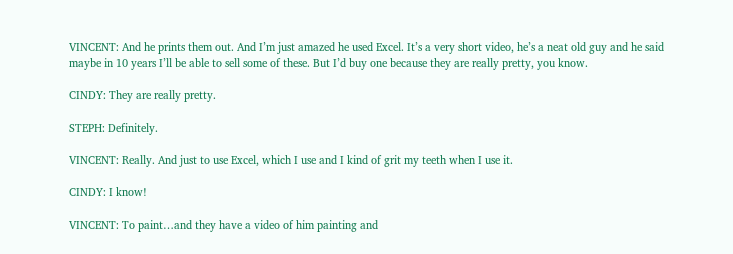VINCENT: And he prints them out. And I’m just amazed he used Excel. It’s a very short video, he’s a neat old guy and he said maybe in 10 years I’ll be able to sell some of these. But I’d buy one because they are really pretty, you know.

CINDY: They are really pretty.

STEPH: Definitely.

VINCENT: Really. And just to use Excel, which I use and I kind of grit my teeth when I use it.

CINDY: I know!

VINCENT: To paint…and they have a video of him painting and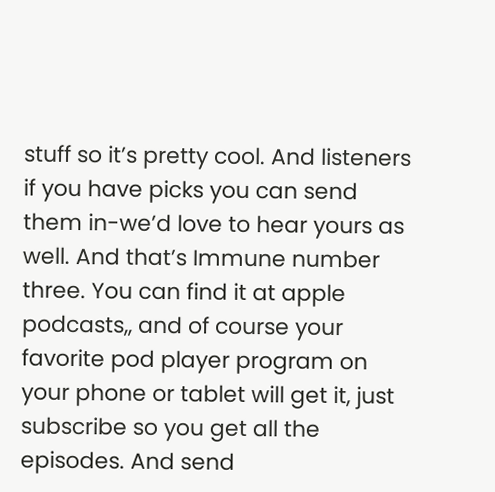stuff so it’s pretty cool. And listeners if you have picks you can send them in-we’d love to hear yours as well. And that’s Immune number three. You can find it at apple podcasts,, and of course your favorite pod player program on your phone or tablet will get it, just subscribe so you get all the episodes. And send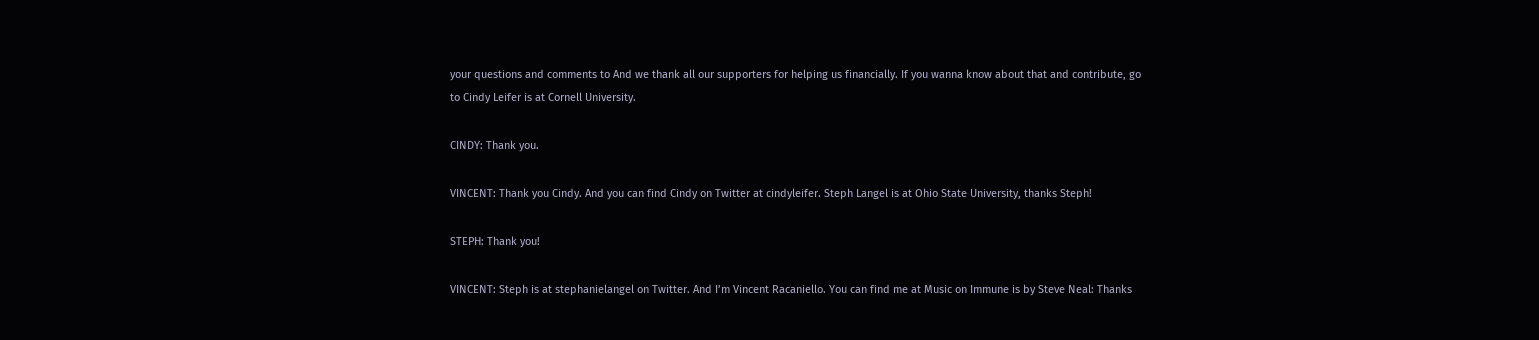your questions and comments to And we thank all our supporters for helping us financially. If you wanna know about that and contribute, go to Cindy Leifer is at Cornell University.

CINDY: Thank you.

VINCENT: Thank you Cindy. And you can find Cindy on Twitter at cindyleifer. Steph Langel is at Ohio State University, thanks Steph!

STEPH: Thank you!

VINCENT: Steph is at stephanielangel on Twitter. And I’m Vincent Racaniello. You can find me at Music on Immune is by Steve Neal: Thanks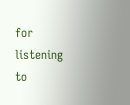for listening to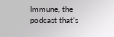Immune, the podcast that’s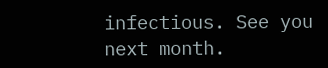infectious. See you next month.